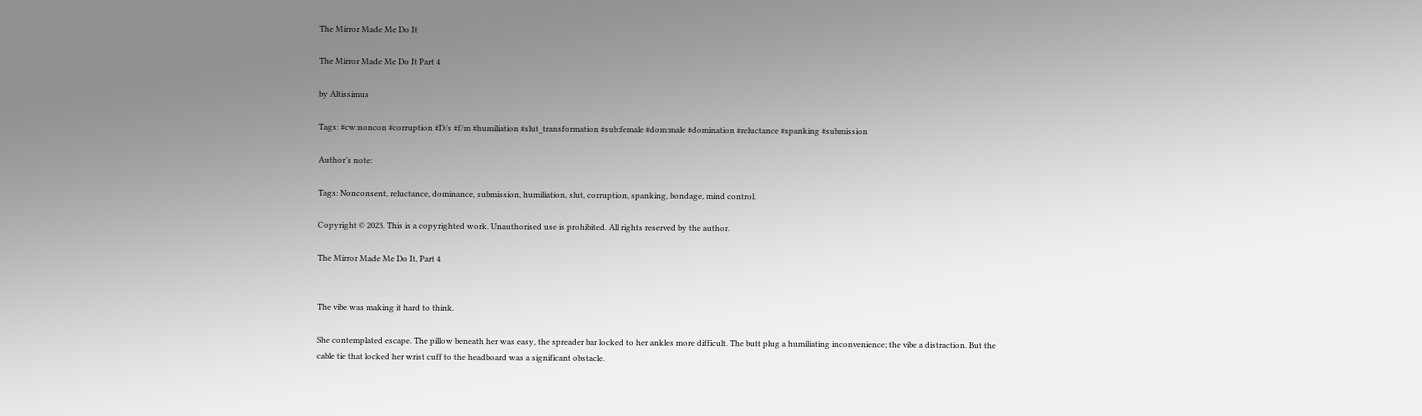The Mirror Made Me Do It

The Mirror Made Me Do It Part 4

by Altissimus

Tags: #cw:noncon #corruption #D/s #f/m #humiliation #slut_transformation #sub:female #dom:male #domination #reluctance #spanking #submission

Author’s note:

Tags: Nonconsent, reluctance, dominance, submission, humiliation, slut, corruption, spanking, bondage, mind control.

Copyright © 2023. This is a copyrighted work. Unauthorised use is prohibited. All rights reserved by the author.

The Mirror Made Me Do It, Part 4


The vibe was making it hard to think.

She contemplated escape. The pillow beneath her was easy, the spreader bar locked to her ankles more difficult. The butt plug a humiliating inconvenience; the vibe a distraction. But the cable tie that locked her wrist cuff to the headboard was a significant obstacle.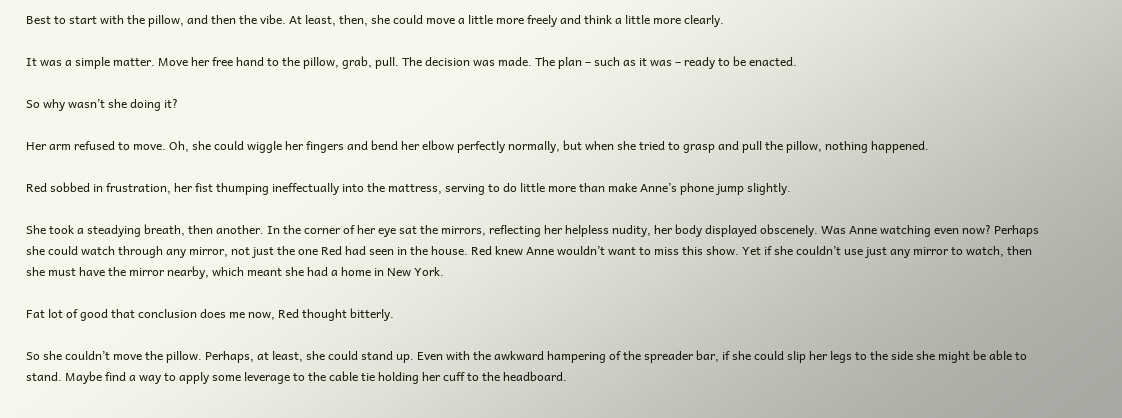Best to start with the pillow, and then the vibe. At least, then, she could move a little more freely and think a little more clearly.

It was a simple matter. Move her free hand to the pillow, grab, pull. The decision was made. The plan – such as it was – ready to be enacted.

So why wasn’t she doing it?

Her arm refused to move. Oh, she could wiggle her fingers and bend her elbow perfectly normally, but when she tried to grasp and pull the pillow, nothing happened.

Red sobbed in frustration, her fist thumping ineffectually into the mattress, serving to do little more than make Anne’s phone jump slightly.

She took a steadying breath, then another. In the corner of her eye sat the mirrors, reflecting her helpless nudity, her body displayed obscenely. Was Anne watching even now? Perhaps she could watch through any mirror, not just the one Red had seen in the house. Red knew Anne wouldn’t want to miss this show. Yet if she couldn’t use just any mirror to watch, then she must have the mirror nearby, which meant she had a home in New York.

Fat lot of good that conclusion does me now, Red thought bitterly.

So she couldn’t move the pillow. Perhaps, at least, she could stand up. Even with the awkward hampering of the spreader bar, if she could slip her legs to the side she might be able to stand. Maybe find a way to apply some leverage to the cable tie holding her cuff to the headboard.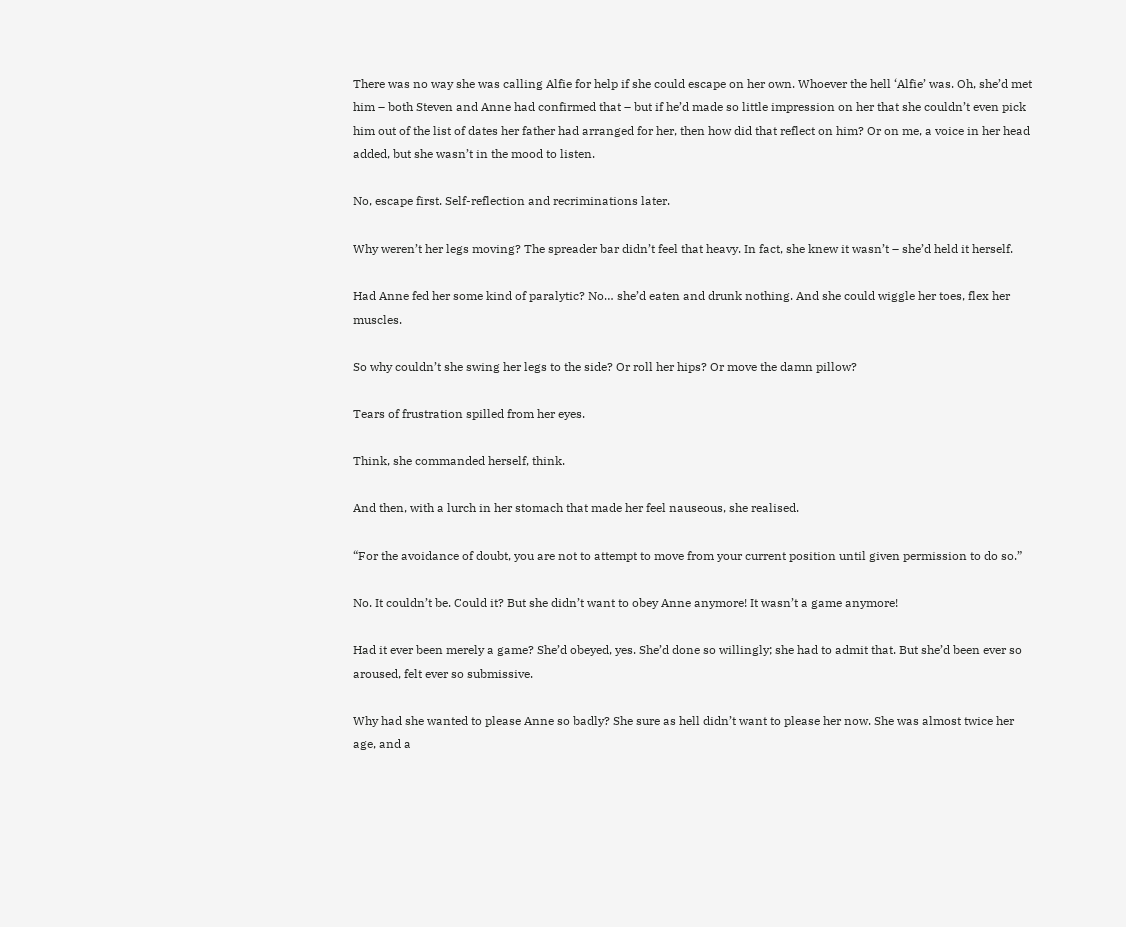There was no way she was calling Alfie for help if she could escape on her own. Whoever the hell ‘Alfie’ was. Oh, she’d met him – both Steven and Anne had confirmed that – but if he’d made so little impression on her that she couldn’t even pick him out of the list of dates her father had arranged for her, then how did that reflect on him? Or on me, a voice in her head added, but she wasn’t in the mood to listen.

No, escape first. Self-reflection and recriminations later.

Why weren’t her legs moving? The spreader bar didn’t feel that heavy. In fact, she knew it wasn’t – she’d held it herself.

Had Anne fed her some kind of paralytic? No… she’d eaten and drunk nothing. And she could wiggle her toes, flex her muscles.

So why couldn’t she swing her legs to the side? Or roll her hips? Or move the damn pillow?

Tears of frustration spilled from her eyes.

Think, she commanded herself, think.

And then, with a lurch in her stomach that made her feel nauseous, she realised.

“For the avoidance of doubt, you are not to attempt to move from your current position until given permission to do so.”

No. It couldn’t be. Could it? But she didn’t want to obey Anne anymore! It wasn’t a game anymore!

Had it ever been merely a game? She’d obeyed, yes. She’d done so willingly; she had to admit that. But she’d been ever so aroused, felt ever so submissive.

Why had she wanted to please Anne so badly? She sure as hell didn’t want to please her now. She was almost twice her age, and a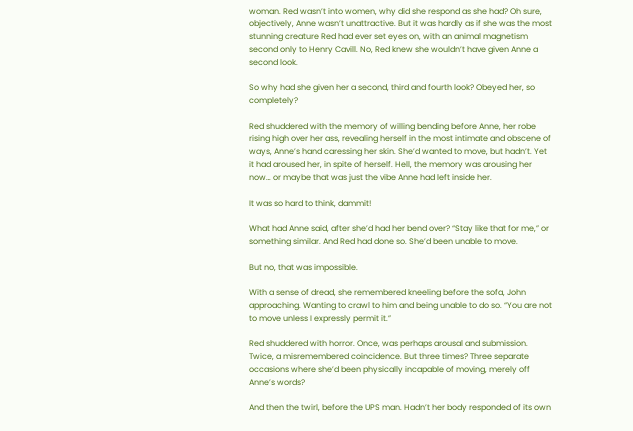woman. Red wasn’t into women, why did she respond as she had? Oh sure, objectively, Anne wasn’t unattractive. But it was hardly as if she was the most stunning creature Red had ever set eyes on, with an animal magnetism second only to Henry Cavill. No, Red knew she wouldn’t have given Anne a second look.

So why had she given her a second, third and fourth look? Obeyed her, so completely?

Red shuddered with the memory of willing bending before Anne, her robe rising high over her ass, revealing herself in the most intimate and obscene of ways, Anne’s hand caressing her skin. She’d wanted to move, but hadn’t. Yet it had aroused her, in spite of herself. Hell, the memory was arousing her now… or maybe that was just the vibe Anne had left inside her.

It was so hard to think, dammit!

What had Anne said, after she’d had her bend over? “Stay like that for me,” or something similar. And Red had done so. She’d been unable to move.

But no, that was impossible.

With a sense of dread, she remembered kneeling before the sofa, John approaching. Wanting to crawl to him and being unable to do so. “You are not to move unless I expressly permit it.”

Red shuddered with horror. Once, was perhaps arousal and submission. Twice, a misremembered coincidence. But three times? Three separate occasions where she’d been physically incapable of moving, merely off Anne’s words?

And then the twirl, before the UPS man. Hadn’t her body responded of its own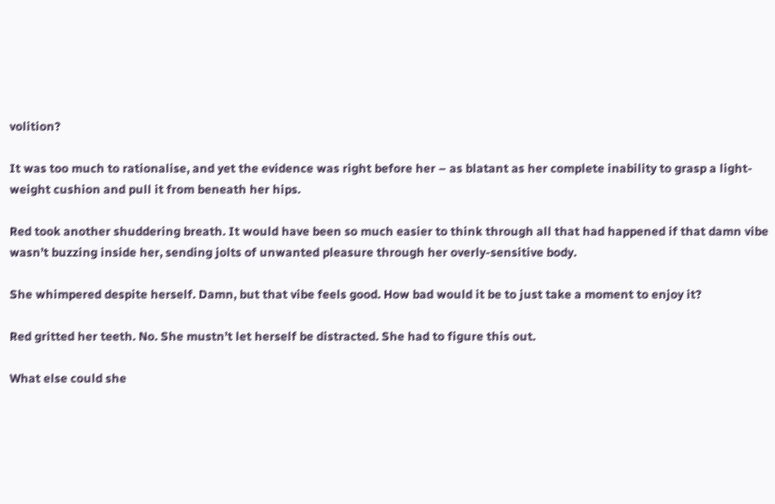volition?

It was too much to rationalise, and yet the evidence was right before her – as blatant as her complete inability to grasp a light-weight cushion and pull it from beneath her hips.

Red took another shuddering breath. It would have been so much easier to think through all that had happened if that damn vibe wasn’t buzzing inside her, sending jolts of unwanted pleasure through her overly-sensitive body.

She whimpered despite herself. Damn, but that vibe feels good. How bad would it be to just take a moment to enjoy it?

Red gritted her teeth. No. She mustn’t let herself be distracted. She had to figure this out.

What else could she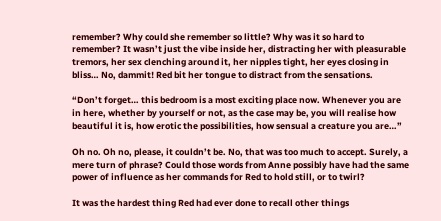remember? Why could she remember so little? Why was it so hard to remember? It wasn’t just the vibe inside her, distracting her with pleasurable tremors, her sex clenching around it, her nipples tight, her eyes closing in bliss… No, dammit! Red bit her tongue to distract from the sensations.

“Don’t forget… this bedroom is a most exciting place now. Whenever you are in here, whether by yourself or not, as the case may be, you will realise how beautiful it is, how erotic the possibilities, how sensual a creature you are…”

Oh no. Oh no, please, it couldn’t be. No, that was too much to accept. Surely, a mere turn of phrase? Could those words from Anne possibly have had the same power of influence as her commands for Red to hold still, or to twirl?

It was the hardest thing Red had ever done to recall other things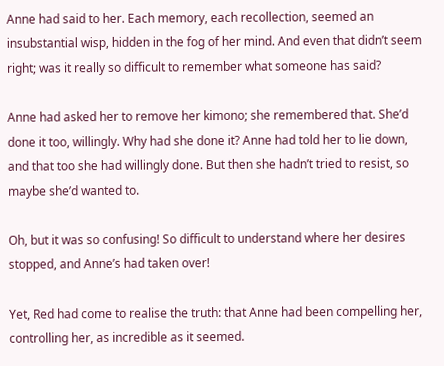Anne had said to her. Each memory, each recollection, seemed an insubstantial wisp, hidden in the fog of her mind. And even that didn’t seem right; was it really so difficult to remember what someone has said?

Anne had asked her to remove her kimono; she remembered that. She’d done it too, willingly. Why had she done it? Anne had told her to lie down, and that too she had willingly done. But then she hadn’t tried to resist, so maybe she’d wanted to.

Oh, but it was so confusing! So difficult to understand where her desires stopped, and Anne’s had taken over!

Yet, Red had come to realise the truth: that Anne had been compelling her, controlling her, as incredible as it seemed.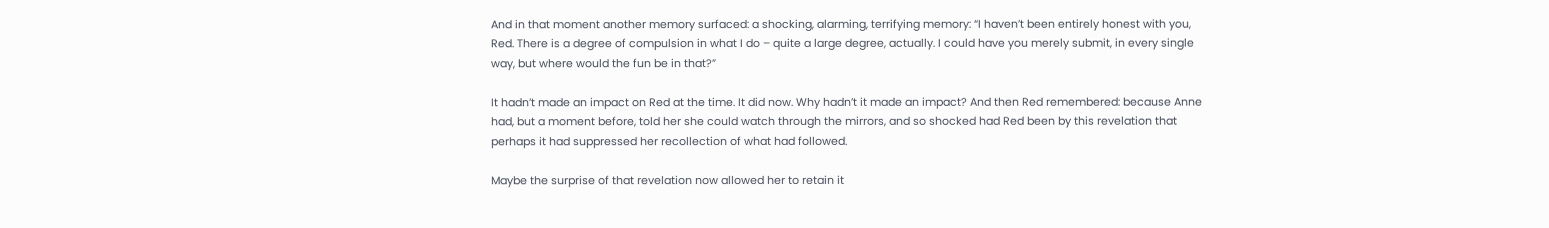And in that moment another memory surfaced: a shocking, alarming, terrifying memory: “I haven’t been entirely honest with you, Red. There is a degree of compulsion in what I do – quite a large degree, actually. I could have you merely submit, in every single way, but where would the fun be in that?”

It hadn’t made an impact on Red at the time. It did now. Why hadn’t it made an impact? And then Red remembered: because Anne had, but a moment before, told her she could watch through the mirrors, and so shocked had Red been by this revelation that perhaps it had suppressed her recollection of what had followed.

Maybe the surprise of that revelation now allowed her to retain it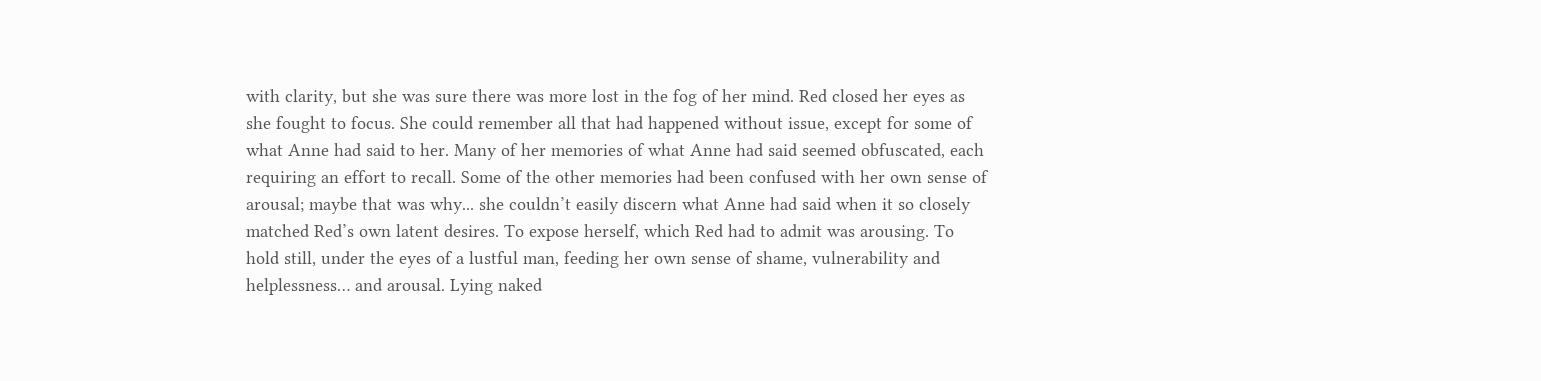with clarity, but she was sure there was more lost in the fog of her mind. Red closed her eyes as she fought to focus. She could remember all that had happened without issue, except for some of what Anne had said to her. Many of her memories of what Anne had said seemed obfuscated, each requiring an effort to recall. Some of the other memories had been confused with her own sense of arousal; maybe that was why... she couldn’t easily discern what Anne had said when it so closely matched Red’s own latent desires. To expose herself, which Red had to admit was arousing. To hold still, under the eyes of a lustful man, feeding her own sense of shame, vulnerability and helplessness… and arousal. Lying naked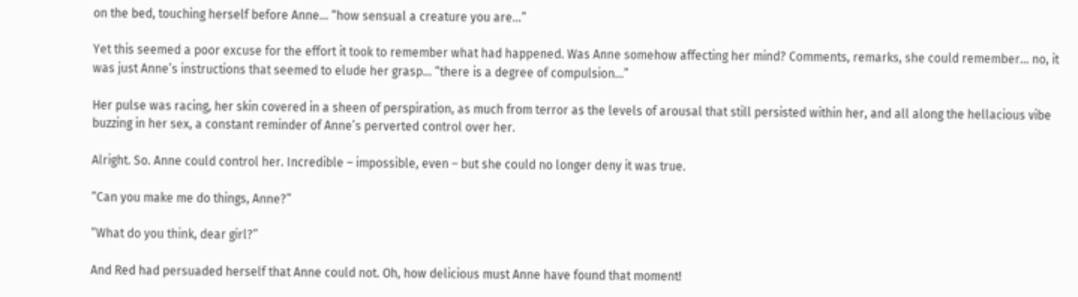on the bed, touching herself before Anne… “how sensual a creature you are…”

Yet this seemed a poor excuse for the effort it took to remember what had happened. Was Anne somehow affecting her mind? Comments, remarks, she could remember… no, it was just Anne’s instructions that seemed to elude her grasp… “there is a degree of compulsion…”

Her pulse was racing, her skin covered in a sheen of perspiration, as much from terror as the levels of arousal that still persisted within her, and all along the hellacious vibe buzzing in her sex, a constant reminder of Anne’s perverted control over her.

Alright. So. Anne could control her. Incredible – impossible, even – but she could no longer deny it was true.

“Can you make me do things, Anne?”

“What do you think, dear girl?”

And Red had persuaded herself that Anne could not. Oh, how delicious must Anne have found that moment!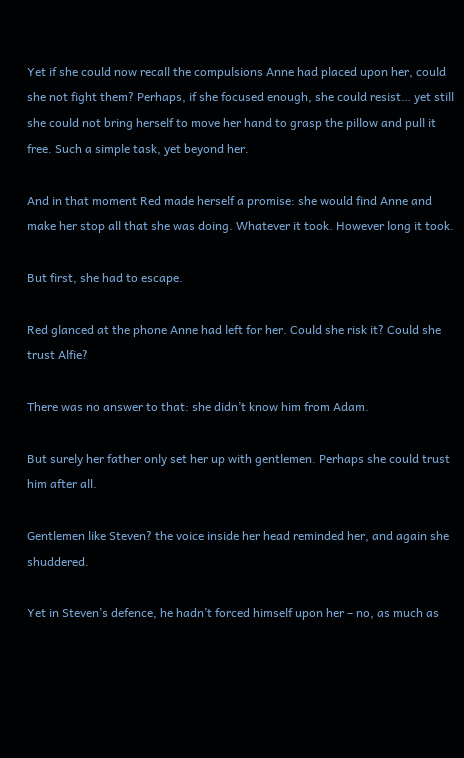Yet if she could now recall the compulsions Anne had placed upon her, could she not fight them? Perhaps, if she focused enough, she could resist… yet still she could not bring herself to move her hand to grasp the pillow and pull it free. Such a simple task, yet beyond her.

And in that moment Red made herself a promise: she would find Anne and make her stop all that she was doing. Whatever it took. However long it took.

But first, she had to escape.

Red glanced at the phone Anne had left for her. Could she risk it? Could she trust Alfie?

There was no answer to that: she didn’t know him from Adam.

But surely her father only set her up with gentlemen. Perhaps she could trust him after all.

Gentlemen like Steven? the voice inside her head reminded her, and again she shuddered.

Yet in Steven’s defence, he hadn’t forced himself upon her – no, as much as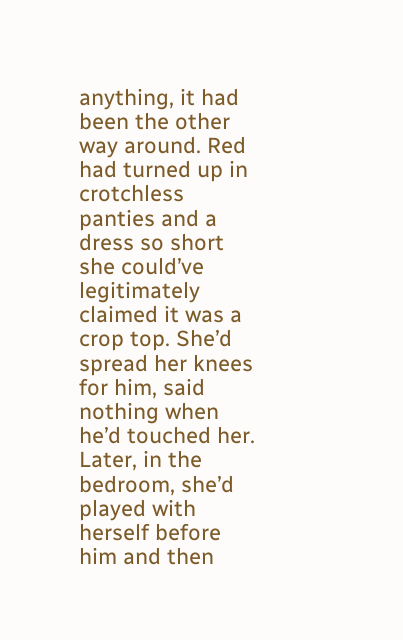anything, it had been the other way around. Red had turned up in crotchless panties and a dress so short she could’ve legitimately claimed it was a crop top. She’d spread her knees for him, said nothing when he’d touched her. Later, in the bedroom, she’d played with herself before him and then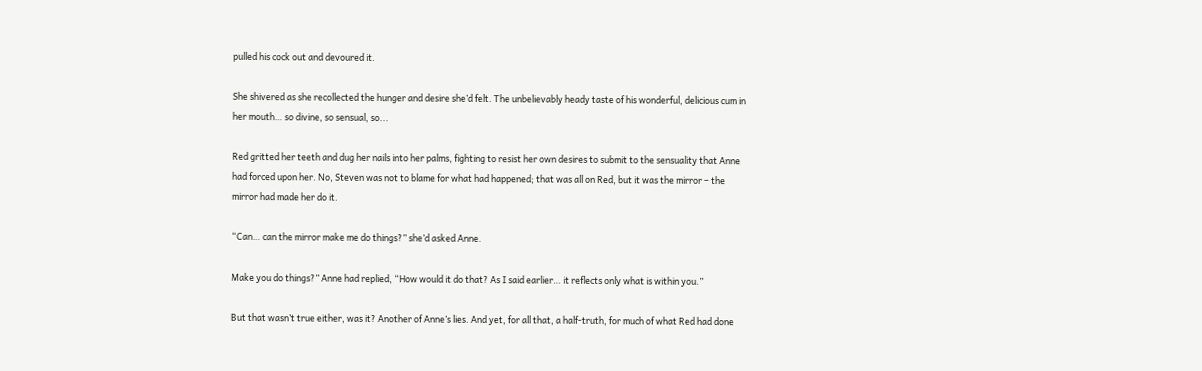pulled his cock out and devoured it.

She shivered as she recollected the hunger and desire she’d felt. The unbelievably heady taste of his wonderful, delicious cum in her mouth… so divine, so sensual, so...

Red gritted her teeth and dug her nails into her palms, fighting to resist her own desires to submit to the sensuality that Anne had forced upon her. No, Steven was not to blame for what had happened; that was all on Red, but it was the mirror – the mirror had made her do it.

“Can… can the mirror make me do things?” she’d asked Anne.

Make you do things?” Anne had replied, “How would it do that? As I said earlier… it reflects only what is within you.”

But that wasn’t true either, was it? Another of Anne’s lies. And yet, for all that, a half-truth, for much of what Red had done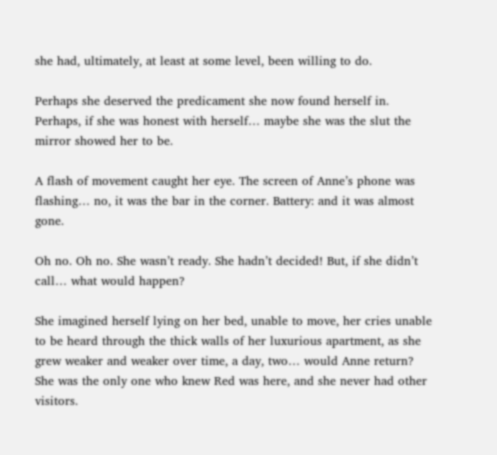she had, ultimately, at least at some level, been willing to do.

Perhaps she deserved the predicament she now found herself in. Perhaps, if she was honest with herself… maybe she was the slut the mirror showed her to be.

A flash of movement caught her eye. The screen of Anne’s phone was flashing… no, it was the bar in the corner. Battery: and it was almost gone.

Oh no. Oh no. She wasn’t ready. She hadn’t decided! But, if she didn’t call… what would happen?

She imagined herself lying on her bed, unable to move, her cries unable to be heard through the thick walls of her luxurious apartment, as she grew weaker and weaker over time, a day, two… would Anne return? She was the only one who knew Red was here, and she never had other visitors.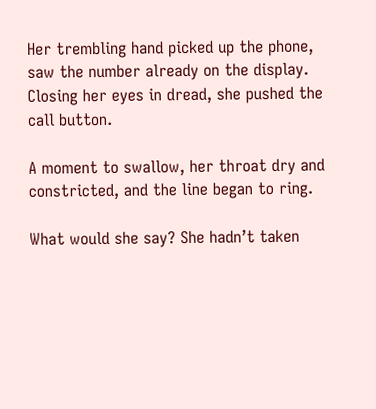Her trembling hand picked up the phone, saw the number already on the display. Closing her eyes in dread, she pushed the call button.

A moment to swallow, her throat dry and constricted, and the line began to ring.

What would she say? She hadn’t taken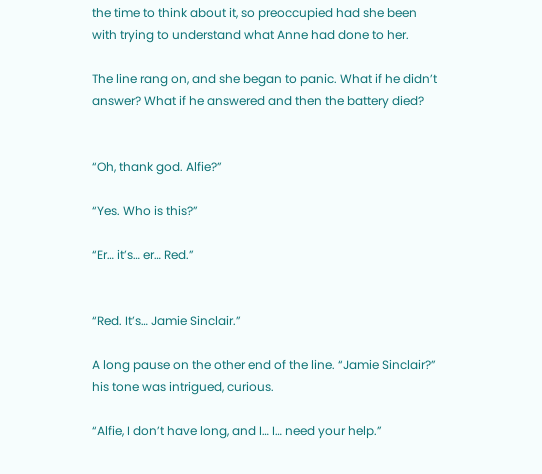the time to think about it, so preoccupied had she been with trying to understand what Anne had done to her.

The line rang on, and she began to panic. What if he didn’t answer? What if he answered and then the battery died?


“Oh, thank god. Alfie?”

“Yes. Who is this?”

“Er… it’s… er… Red.”


“Red. It’s… Jamie Sinclair.”

A long pause on the other end of the line. “Jamie Sinclair?” his tone was intrigued, curious.

“Alfie, I don’t have long, and I… I… need your help.”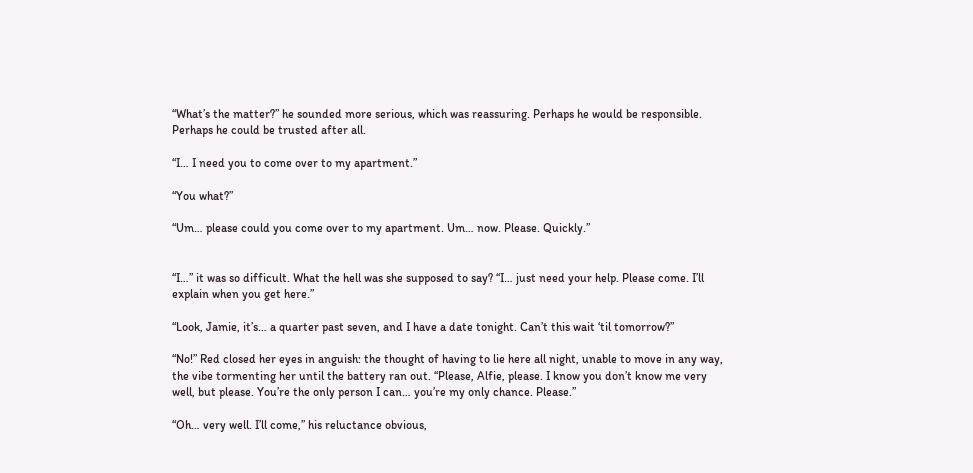“What’s the matter?” he sounded more serious, which was reassuring. Perhaps he would be responsible. Perhaps he could be trusted after all.

“I… I need you to come over to my apartment.”

“You what?”

“Um… please could you come over to my apartment. Um… now. Please. Quickly.”


“I…” it was so difficult. What the hell was she supposed to say? “I… just need your help. Please come. I’ll explain when you get here.”

“Look, Jamie, it’s… a quarter past seven, and I have a date tonight. Can’t this wait ‘til tomorrow?”

“No!” Red closed her eyes in anguish: the thought of having to lie here all night, unable to move in any way, the vibe tormenting her until the battery ran out. “Please, Alfie, please. I know you don’t know me very well, but please. You’re the only person I can… you’re my only chance. Please.”

“Oh… very well. I’ll come,” his reluctance obvious,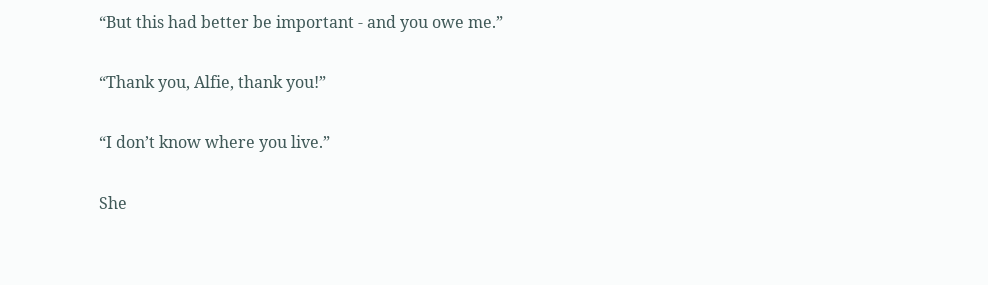“But this had better be important - and you owe me.”

“Thank you, Alfie, thank you!”

“I don’t know where you live.”

She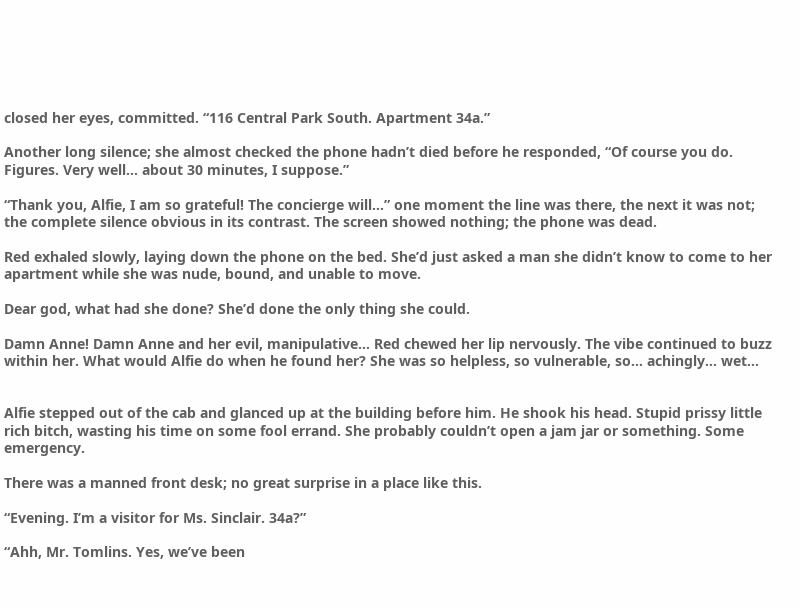closed her eyes, committed. “116 Central Park South. Apartment 34a.”

Another long silence; she almost checked the phone hadn’t died before he responded, “Of course you do. Figures. Very well… about 30 minutes, I suppose.”

“Thank you, Alfie, I am so grateful! The concierge will…” one moment the line was there, the next it was not; the complete silence obvious in its contrast. The screen showed nothing; the phone was dead.

Red exhaled slowly, laying down the phone on the bed. She’d just asked a man she didn’t know to come to her apartment while she was nude, bound, and unable to move.

Dear god, what had she done? She’d done the only thing she could.

Damn Anne! Damn Anne and her evil, manipulative… Red chewed her lip nervously. The vibe continued to buzz within her. What would Alfie do when he found her? She was so helpless, so vulnerable, so… achingly… wet…


Alfie stepped out of the cab and glanced up at the building before him. He shook his head. Stupid prissy little rich bitch, wasting his time on some fool errand. She probably couldn’t open a jam jar or something. Some emergency.

There was a manned front desk; no great surprise in a place like this.

“Evening. I’m a visitor for Ms. Sinclair. 34a?”

“Ahh, Mr. Tomlins. Yes, we’ve been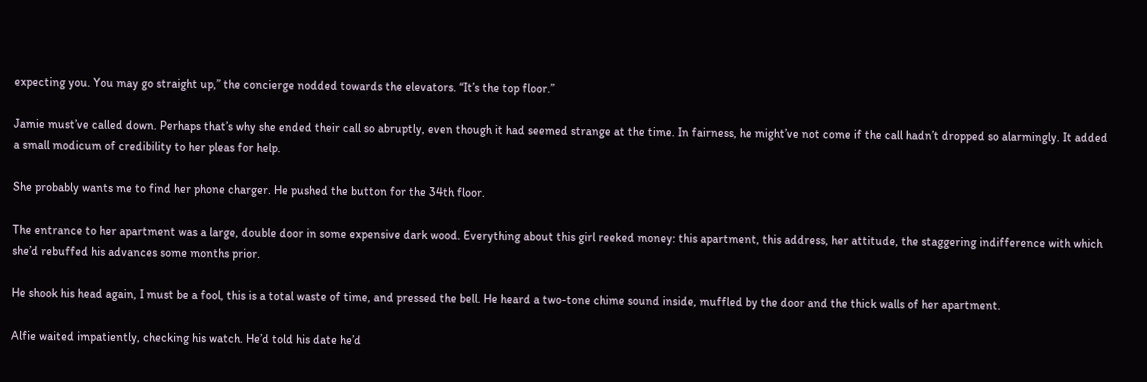expecting you. You may go straight up,” the concierge nodded towards the elevators. “It’s the top floor.”

Jamie must’ve called down. Perhaps that’s why she ended their call so abruptly, even though it had seemed strange at the time. In fairness, he might’ve not come if the call hadn’t dropped so alarmingly. It added a small modicum of credibility to her pleas for help.

She probably wants me to find her phone charger. He pushed the button for the 34th floor.

The entrance to her apartment was a large, double door in some expensive dark wood. Everything about this girl reeked money: this apartment, this address, her attitude, the staggering indifference with which she’d rebuffed his advances some months prior.

He shook his head again, I must be a fool, this is a total waste of time, and pressed the bell. He heard a two-tone chime sound inside, muffled by the door and the thick walls of her apartment.

Alfie waited impatiently, checking his watch. He’d told his date he’d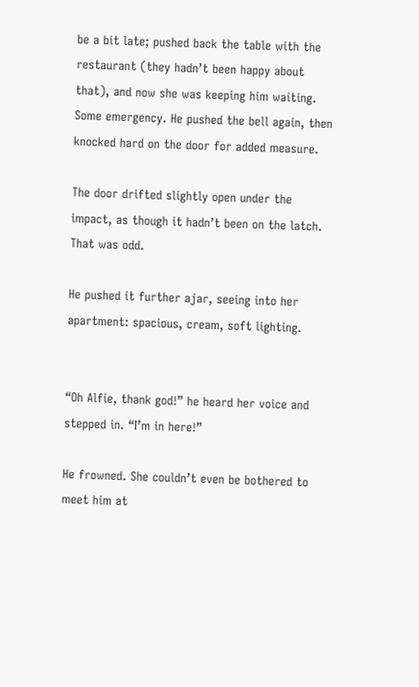be a bit late; pushed back the table with the restaurant (they hadn’t been happy about that), and now she was keeping him waiting. Some emergency. He pushed the bell again, then knocked hard on the door for added measure.

The door drifted slightly open under the impact, as though it hadn’t been on the latch. That was odd.

He pushed it further ajar, seeing into her apartment: spacious, cream, soft lighting.


“Oh Alfie, thank god!” he heard her voice and stepped in. “I’m in here!”

He frowned. She couldn’t even be bothered to meet him at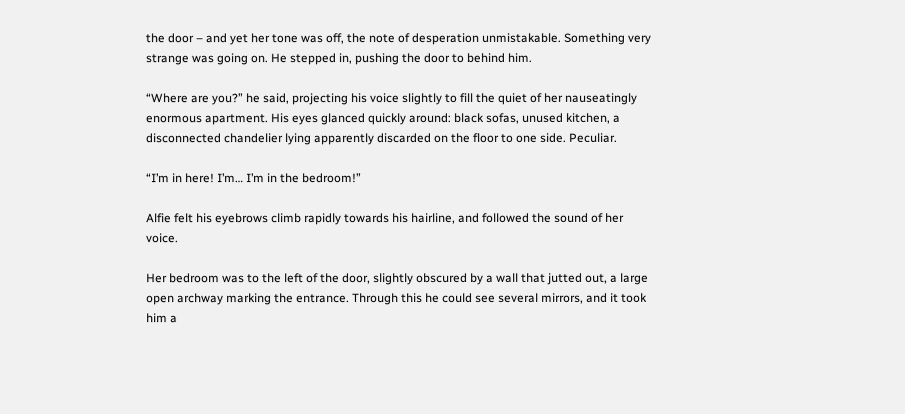the door – and yet her tone was off, the note of desperation unmistakable. Something very strange was going on. He stepped in, pushing the door to behind him.

“Where are you?” he said, projecting his voice slightly to fill the quiet of her nauseatingly enormous apartment. His eyes glanced quickly around: black sofas, unused kitchen, a disconnected chandelier lying apparently discarded on the floor to one side. Peculiar.

“I’m in here! I’m… I’m in the bedroom!”

Alfie felt his eyebrows climb rapidly towards his hairline, and followed the sound of her voice.

Her bedroom was to the left of the door, slightly obscured by a wall that jutted out, a large open archway marking the entrance. Through this he could see several mirrors, and it took him a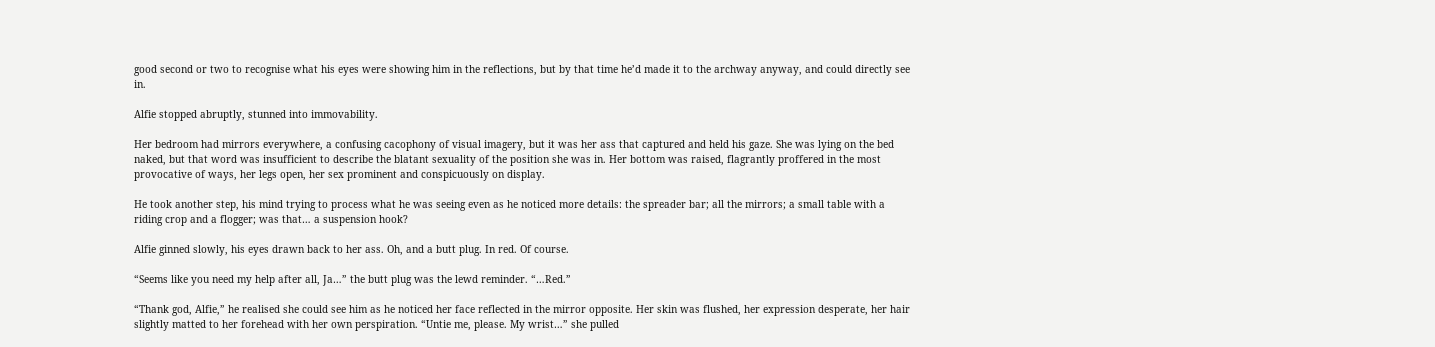good second or two to recognise what his eyes were showing him in the reflections, but by that time he’d made it to the archway anyway, and could directly see in.

Alfie stopped abruptly, stunned into immovability.

Her bedroom had mirrors everywhere, a confusing cacophony of visual imagery, but it was her ass that captured and held his gaze. She was lying on the bed naked, but that word was insufficient to describe the blatant sexuality of the position she was in. Her bottom was raised, flagrantly proffered in the most provocative of ways, her legs open, her sex prominent and conspicuously on display.

He took another step, his mind trying to process what he was seeing even as he noticed more details: the spreader bar; all the mirrors; a small table with a riding crop and a flogger; was that… a suspension hook?

Alfie ginned slowly, his eyes drawn back to her ass. Oh, and a butt plug. In red. Of course.

“Seems like you need my help after all, Ja…” the butt plug was the lewd reminder. “…Red.”

“Thank god, Alfie,” he realised she could see him as he noticed her face reflected in the mirror opposite. Her skin was flushed, her expression desperate, her hair slightly matted to her forehead with her own perspiration. “Untie me, please. My wrist…” she pulled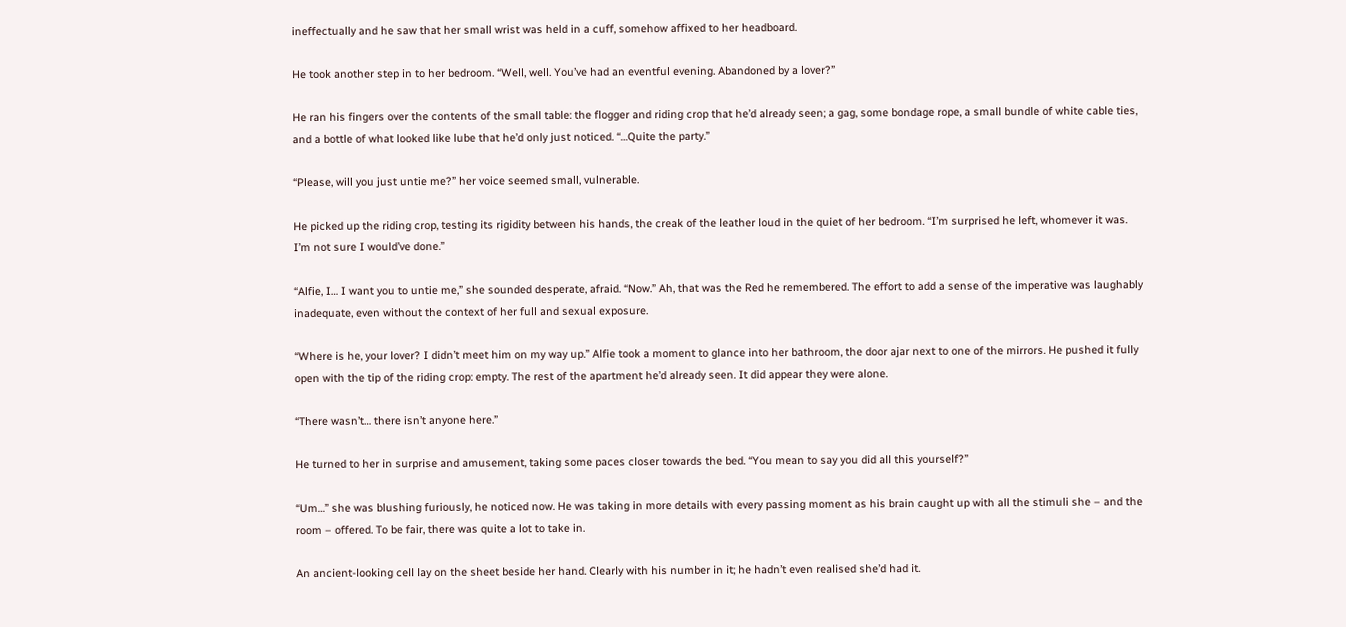ineffectually and he saw that her small wrist was held in a cuff, somehow affixed to her headboard.

He took another step in to her bedroom. “Well, well. You’ve had an eventful evening. Abandoned by a lover?”

He ran his fingers over the contents of the small table: the flogger and riding crop that he’d already seen; a gag, some bondage rope, a small bundle of white cable ties, and a bottle of what looked like lube that he’d only just noticed. “…Quite the party.”

“Please, will you just untie me?” her voice seemed small, vulnerable.

He picked up the riding crop, testing its rigidity between his hands, the creak of the leather loud in the quiet of her bedroom. “I’m surprised he left, whomever it was. I’m not sure I would’ve done.”

“Alfie, I… I want you to untie me,” she sounded desperate, afraid. “Now.” Ah, that was the Red he remembered. The effort to add a sense of the imperative was laughably inadequate, even without the context of her full and sexual exposure.

“Where is he, your lover? I didn’t meet him on my way up.” Alfie took a moment to glance into her bathroom, the door ajar next to one of the mirrors. He pushed it fully open with the tip of the riding crop: empty. The rest of the apartment he’d already seen. It did appear they were alone.

“There wasn’t… there isn’t anyone here.”

He turned to her in surprise and amusement, taking some paces closer towards the bed. “You mean to say you did all this yourself?”

“Um…” she was blushing furiously, he noticed now. He was taking in more details with every passing moment as his brain caught up with all the stimuli she – and the room – offered. To be fair, there was quite a lot to take in.

An ancient-looking cell lay on the sheet beside her hand. Clearly with his number in it; he hadn’t even realised she’d had it.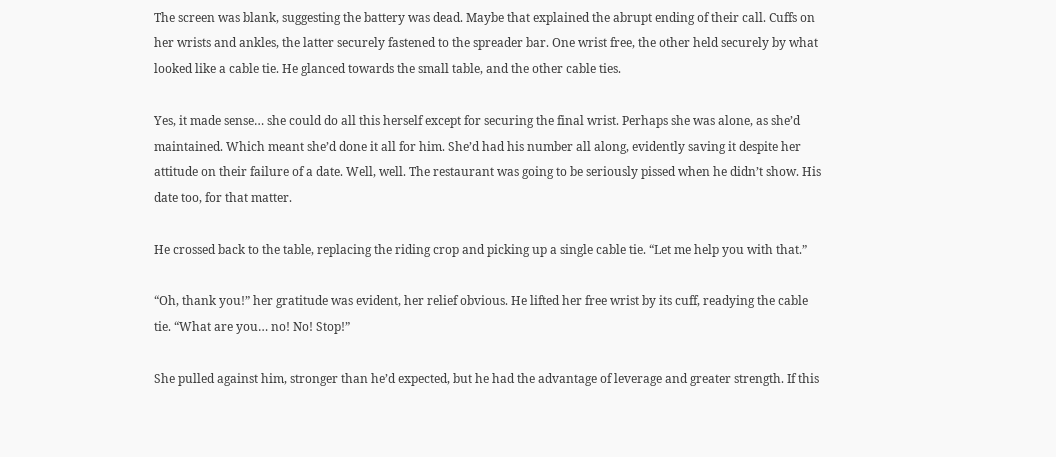The screen was blank, suggesting the battery was dead. Maybe that explained the abrupt ending of their call. Cuffs on her wrists and ankles, the latter securely fastened to the spreader bar. One wrist free, the other held securely by what looked like a cable tie. He glanced towards the small table, and the other cable ties.

Yes, it made sense… she could do all this herself except for securing the final wrist. Perhaps she was alone, as she’d maintained. Which meant she’d done it all for him. She’d had his number all along, evidently saving it despite her attitude on their failure of a date. Well, well. The restaurant was going to be seriously pissed when he didn’t show. His date too, for that matter.

He crossed back to the table, replacing the riding crop and picking up a single cable tie. “Let me help you with that.”

“Oh, thank you!” her gratitude was evident, her relief obvious. He lifted her free wrist by its cuff, readying the cable tie. “What are you… no! No! Stop!”

She pulled against him, stronger than he’d expected, but he had the advantage of leverage and greater strength. If this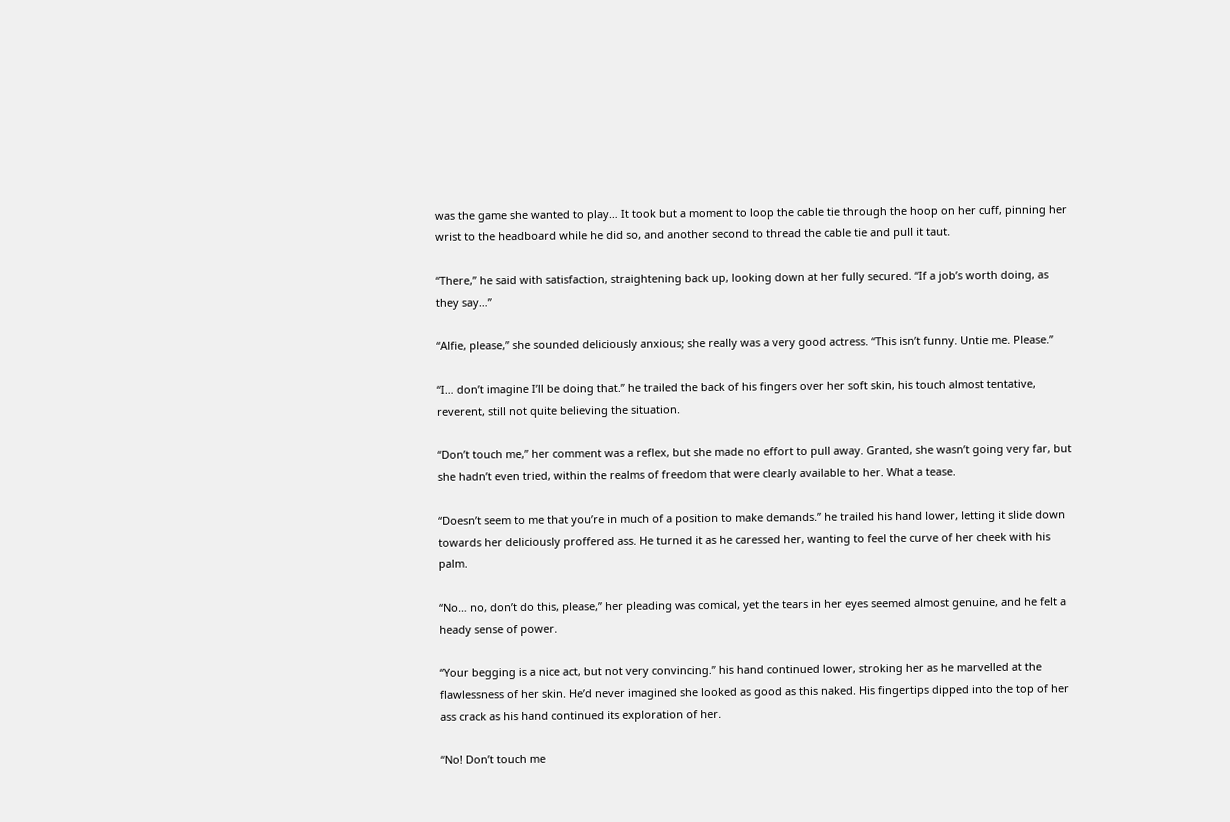was the game she wanted to play… It took but a moment to loop the cable tie through the hoop on her cuff, pinning her wrist to the headboard while he did so, and another second to thread the cable tie and pull it taut.

“There,” he said with satisfaction, straightening back up, looking down at her fully secured. “If a job’s worth doing, as they say…”

“Alfie, please,” she sounded deliciously anxious; she really was a very good actress. “This isn’t funny. Untie me. Please.”

“I… don’t imagine I’ll be doing that.” he trailed the back of his fingers over her soft skin, his touch almost tentative, reverent, still not quite believing the situation.

“Don’t touch me,” her comment was a reflex, but she made no effort to pull away. Granted, she wasn’t going very far, but she hadn’t even tried, within the realms of freedom that were clearly available to her. What a tease.

“Doesn’t seem to me that you’re in much of a position to make demands.” he trailed his hand lower, letting it slide down towards her deliciously proffered ass. He turned it as he caressed her, wanting to feel the curve of her cheek with his palm.

“No… no, don’t do this, please,” her pleading was comical, yet the tears in her eyes seemed almost genuine, and he felt a heady sense of power.

“Your begging is a nice act, but not very convincing.” his hand continued lower, stroking her as he marvelled at the flawlessness of her skin. He’d never imagined she looked as good as this naked. His fingertips dipped into the top of her ass crack as his hand continued its exploration of her.

“No! Don’t touch me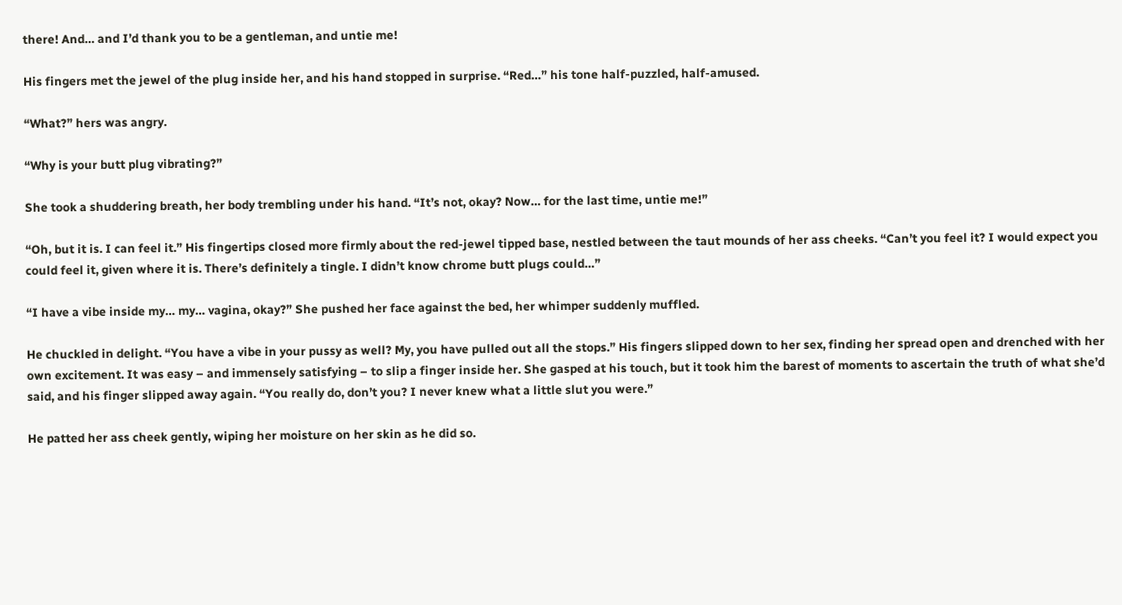there! And… and I’d thank you to be a gentleman, and untie me!

His fingers met the jewel of the plug inside her, and his hand stopped in surprise. “Red…” his tone half-puzzled, half-amused.

“What?” hers was angry.

“Why is your butt plug vibrating?”

She took a shuddering breath, her body trembling under his hand. “It’s not, okay? Now… for the last time, untie me!”

“Oh, but it is. I can feel it.” His fingertips closed more firmly about the red-jewel tipped base, nestled between the taut mounds of her ass cheeks. “Can’t you feel it? I would expect you could feel it, given where it is. There’s definitely a tingle. I didn’t know chrome butt plugs could…”

“I have a vibe inside my… my… vagina, okay?” She pushed her face against the bed, her whimper suddenly muffled.

He chuckled in delight. “You have a vibe in your pussy as well? My, you have pulled out all the stops.” His fingers slipped down to her sex, finding her spread open and drenched with her own excitement. It was easy – and immensely satisfying – to slip a finger inside her. She gasped at his touch, but it took him the barest of moments to ascertain the truth of what she’d said, and his finger slipped away again. “You really do, don’t you? I never knew what a little slut you were.”

He patted her ass cheek gently, wiping her moisture on her skin as he did so.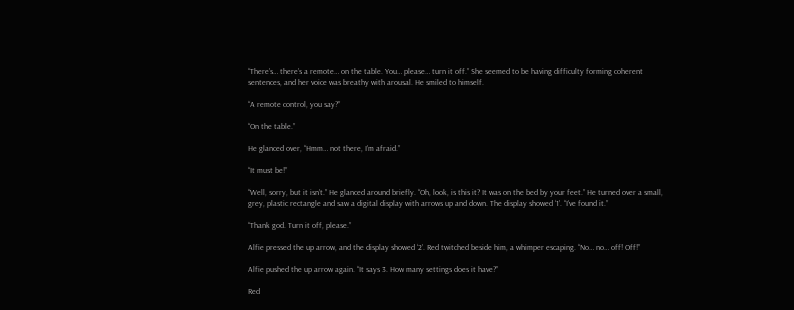“There’s… there’s a remote… on the table. You… please… turn it off.” She seemed to be having difficulty forming coherent sentences, and her voice was breathy with arousal. He smiled to himself.

“A remote control, you say?”

“On the table.”

He glanced over, “Hmm… not there, I’m afraid.”

“It must be!”

“Well, sorry, but it isn’t.” He glanced around briefly. “Oh, look, is this it? It was on the bed by your feet.” He turned over a small, grey, plastic rectangle and saw a digital display with arrows up and down. The display showed ‘1’. “I’ve found it.”

“Thank god. Turn it off, please.”

Alfie pressed the up arrow, and the display showed ‘2’. Red twitched beside him, a whimper escaping. “No… no… off! Off!”

Alfie pushed the up arrow again. “It says 3. How many settings does it have?”

Red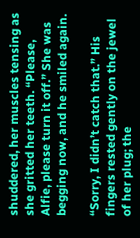shuddered, her muscles tensing as she gritted her teeth. “Please, Alfie, please turn it off.” She was begging now, and he smiled again.

“Sorry, I didn’t catch that.” His fingers rested gently on the jewel of her plug; the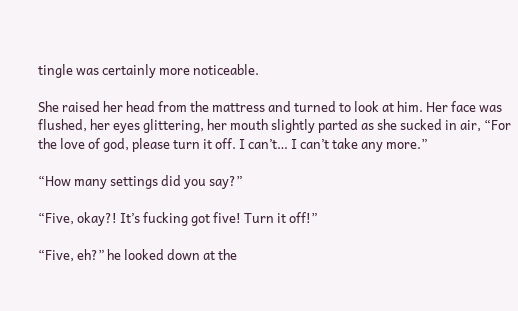tingle was certainly more noticeable.

She raised her head from the mattress and turned to look at him. Her face was flushed, her eyes glittering, her mouth slightly parted as she sucked in air, “For the love of god, please turn it off. I can’t… I can’t take any more.”

“How many settings did you say?”

“Five, okay?! It’s fucking got five! Turn it off!”

“Five, eh?” he looked down at the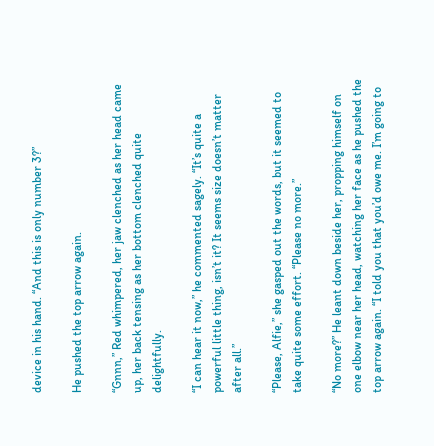device in his hand. “And this is only number 3?”

He pushed the top arrow again.

“Gnnn,” Red whimpered, her jaw clenched as her head came up, her back tensing as her bottom clenched quite delightfully.

“I can hear it now,” he commented sagely. “It’s quite a powerful little thing, isn’t it? It seems size doesn’t matter after all.”

“Please, Alfie,” she gasped out the words, but it seemed to take quite some effort. “Please no more.”

“No more?” He leant down beside her, propping himself on one elbow near her head, watching her face as he pushed the top arrow again. “I told you that you’d owe me. I’m going to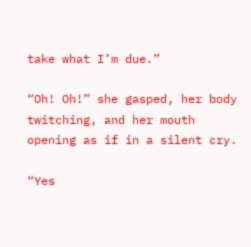take what I’m due.”

“Oh! Oh!” she gasped, her body twitching, and her mouth opening as if in a silent cry.

“Yes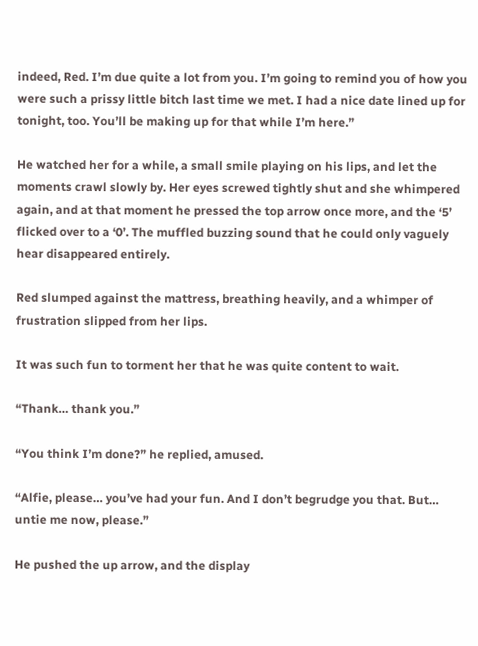indeed, Red. I’m due quite a lot from you. I’m going to remind you of how you were such a prissy little bitch last time we met. I had a nice date lined up for tonight, too. You’ll be making up for that while I’m here.”

He watched her for a while, a small smile playing on his lips, and let the moments crawl slowly by. Her eyes screwed tightly shut and she whimpered again, and at that moment he pressed the top arrow once more, and the ‘5’ flicked over to a ‘0’. The muffled buzzing sound that he could only vaguely hear disappeared entirely.

Red slumped against the mattress, breathing heavily, and a whimper of frustration slipped from her lips.

It was such fun to torment her that he was quite content to wait.

“Thank… thank you.”

“You think I’m done?” he replied, amused.

“Alfie, please… you’ve had your fun. And I don’t begrudge you that. But… untie me now, please.”

He pushed the up arrow, and the display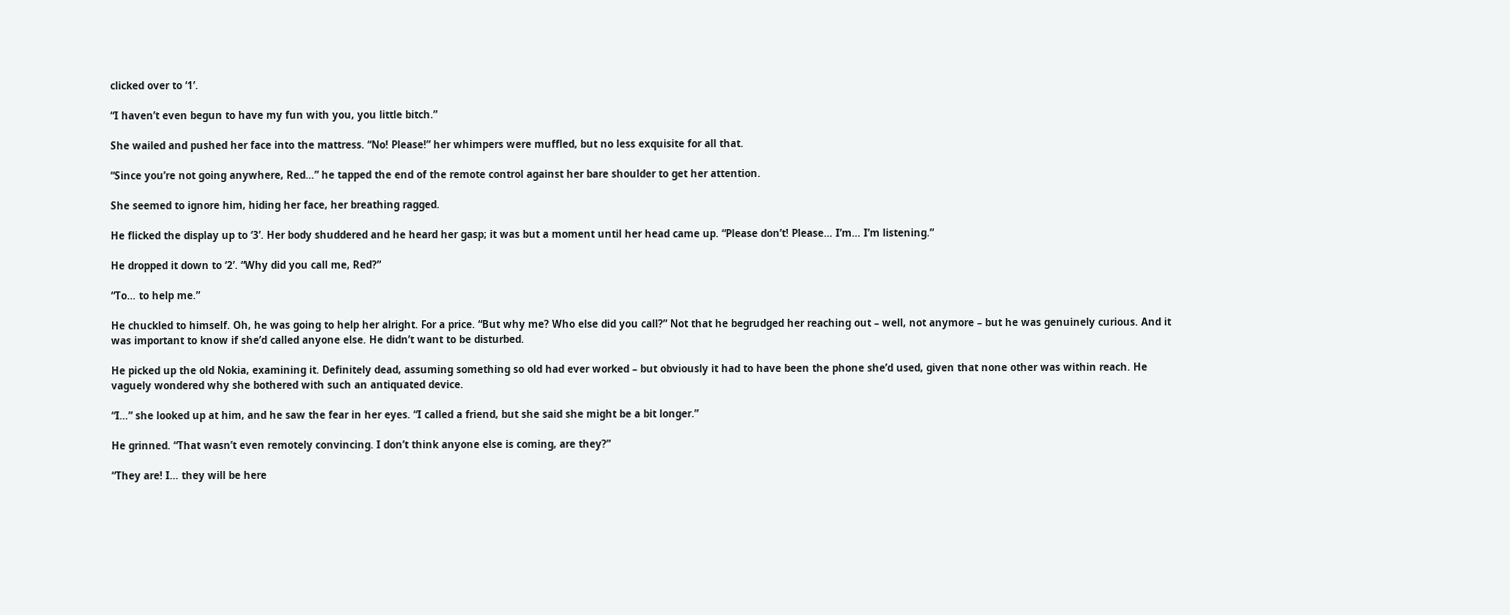clicked over to ‘1’.

“I haven’t even begun to have my fun with you, you little bitch.”

She wailed and pushed her face into the mattress. “No! Please!” her whimpers were muffled, but no less exquisite for all that.

“Since you’re not going anywhere, Red…” he tapped the end of the remote control against her bare shoulder to get her attention.

She seemed to ignore him, hiding her face, her breathing ragged.

He flicked the display up to ‘3’. Her body shuddered and he heard her gasp; it was but a moment until her head came up. “Please don’t! Please… I’m… I’m listening.”

He dropped it down to ‘2’. “Why did you call me, Red?”

“To… to help me.”

He chuckled to himself. Oh, he was going to help her alright. For a price. “But why me? Who else did you call?” Not that he begrudged her reaching out – well, not anymore – but he was genuinely curious. And it was important to know if she’d called anyone else. He didn’t want to be disturbed.

He picked up the old Nokia, examining it. Definitely dead, assuming something so old had ever worked – but obviously it had to have been the phone she’d used, given that none other was within reach. He vaguely wondered why she bothered with such an antiquated device.

“I…” she looked up at him, and he saw the fear in her eyes. “I called a friend, but she said she might be a bit longer.”

He grinned. “That wasn’t even remotely convincing. I don’t think anyone else is coming, are they?”

“They are! I… they will be here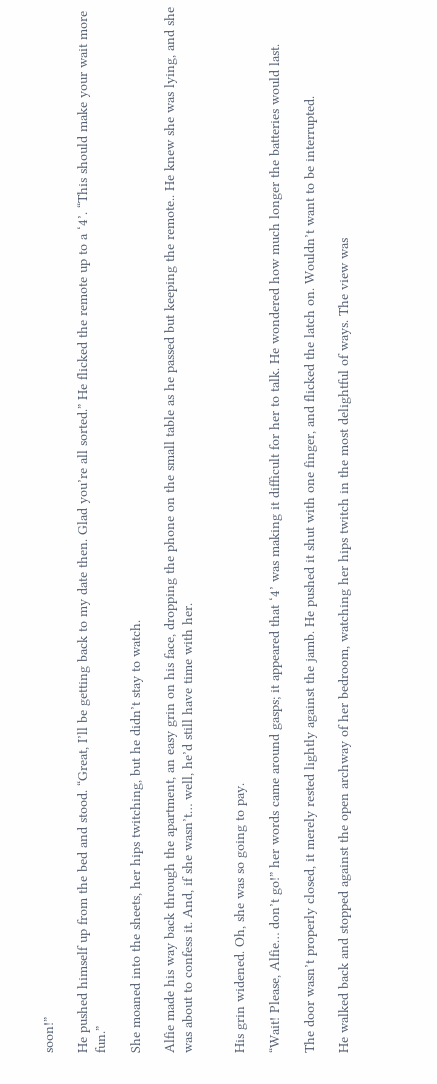soon!”

He pushed himself up from the bed and stood. “Great, I’ll be getting back to my date then. Glad you’re all sorted.” He flicked the remote up to a ‘4’. “This should make your wait more fun.”

She moaned into the sheets, her hips twitching, but he didn’t stay to watch.

Alfie made his way back through the apartment, an easy grin on his face, dropping the phone on the small table as he passed but keeping the remote.. He knew she was lying, and she was about to confess it. And, if she wasn’t… well, he’d still have time with her.


His grin widened. Oh, she was so going to pay.

“Wait! Please, Alfie… don’t go!” her words came around gasps; it appeared that ‘4’ was making it difficult for her to talk. He wondered how much longer the batteries would last.

The door wasn’t properly closed, it merely rested lightly against the jamb. He pushed it shut with one finger, and flicked the latch on. Wouldn’t want to be interrupted.

He walked back and stopped against the open archway of her bedroom, watching her hips twitch in the most delightful of ways. The view was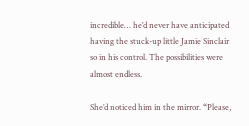incredible… he’d never have anticipated having the stuck-up little Jamie Sinclair so in his control. The possibilities were almost endless.

She’d noticed him in the mirror. “Please,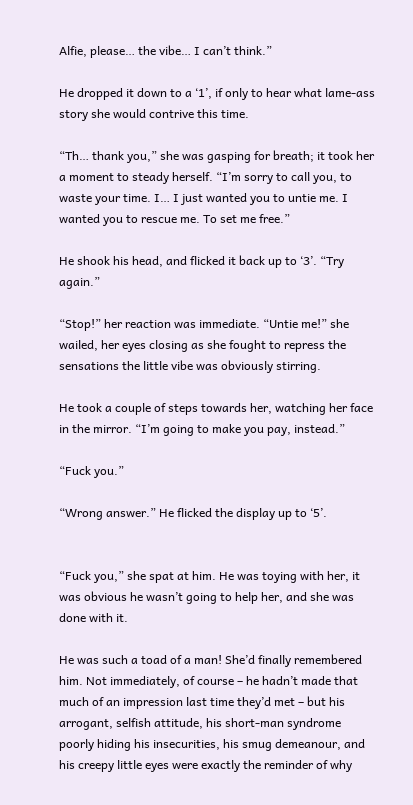Alfie, please… the vibe… I can’t think.”

He dropped it down to a ‘1’, if only to hear what lame-ass story she would contrive this time.

“Th… thank you,” she was gasping for breath; it took her a moment to steady herself. “I’m sorry to call you, to waste your time. I… I just wanted you to untie me. I wanted you to rescue me. To set me free.”

He shook his head, and flicked it back up to ‘3’. “Try again.”

“Stop!” her reaction was immediate. “Untie me!” she wailed, her eyes closing as she fought to repress the sensations the little vibe was obviously stirring.

He took a couple of steps towards her, watching her face in the mirror. “I’m going to make you pay, instead.”

“Fuck you.”

“Wrong answer.” He flicked the display up to ‘5’.


“Fuck you,” she spat at him. He was toying with her, it was obvious he wasn’t going to help her, and she was done with it.

He was such a toad of a man! She’d finally remembered him. Not immediately, of course – he hadn’t made that much of an impression last time they’d met – but his arrogant, selfish attitude, his short-man syndrome poorly hiding his insecurities, his smug demeanour, and his creepy little eyes were exactly the reminder of why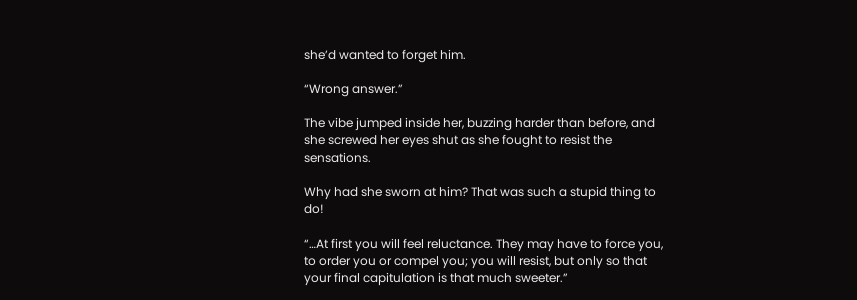she’d wanted to forget him.

“Wrong answer.”

The vibe jumped inside her, buzzing harder than before, and she screwed her eyes shut as she fought to resist the sensations.

Why had she sworn at him? That was such a stupid thing to do!

“…At first you will feel reluctance. They may have to force you, to order you or compel you; you will resist, but only so that your final capitulation is that much sweeter.”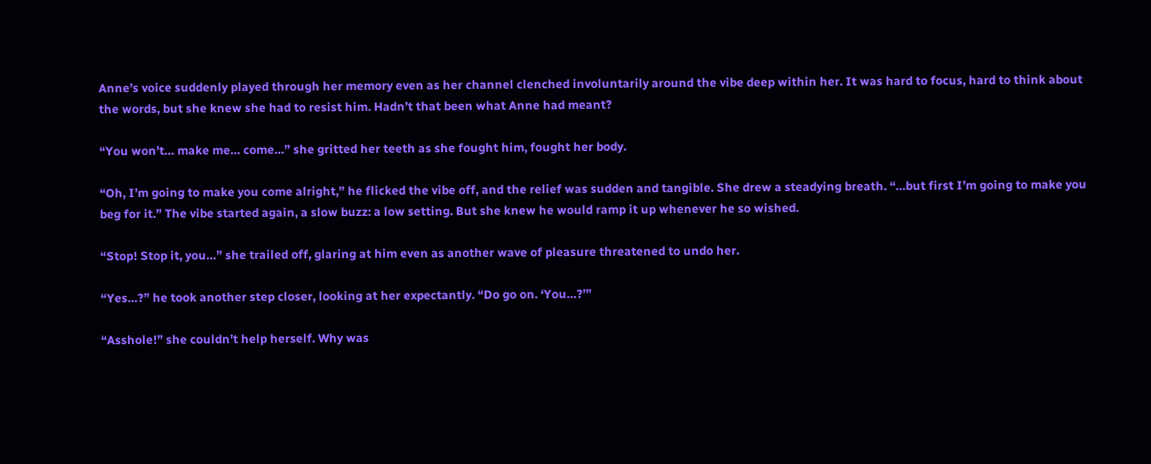Anne’s voice suddenly played through her memory even as her channel clenched involuntarily around the vibe deep within her. It was hard to focus, hard to think about the words, but she knew she had to resist him. Hadn’t that been what Anne had meant?

“You won’t… make me… come…” she gritted her teeth as she fought him, fought her body.

“Oh, I’m going to make you come alright,” he flicked the vibe off, and the relief was sudden and tangible. She drew a steadying breath. “…but first I’m going to make you beg for it.” The vibe started again, a slow buzz: a low setting. But she knew he would ramp it up whenever he so wished.

“Stop! Stop it, you…” she trailed off, glaring at him even as another wave of pleasure threatened to undo her.

“Yes…?” he took another step closer, looking at her expectantly. “Do go on. ‘You…?’”

“Asshole!” she couldn’t help herself. Why was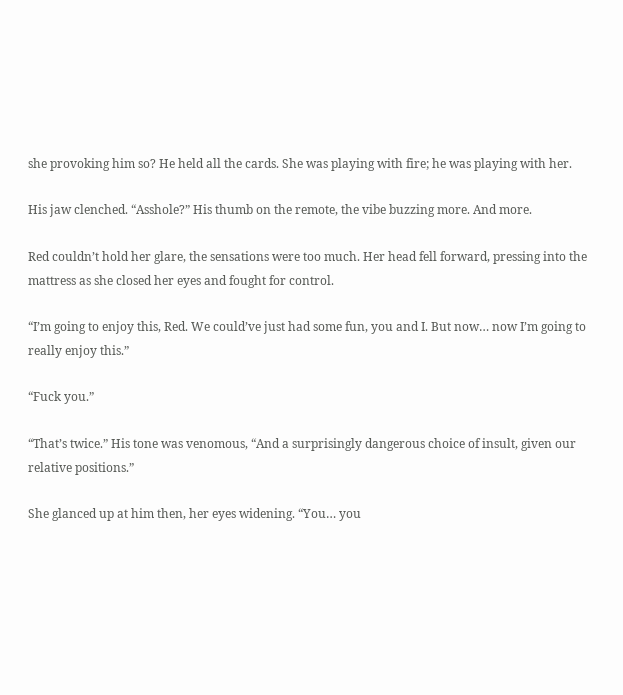she provoking him so? He held all the cards. She was playing with fire; he was playing with her.

His jaw clenched. “Asshole?” His thumb on the remote, the vibe buzzing more. And more.

Red couldn’t hold her glare, the sensations were too much. Her head fell forward, pressing into the mattress as she closed her eyes and fought for control.

“I’m going to enjoy this, Red. We could’ve just had some fun, you and I. But now… now I’m going to really enjoy this.”

“Fuck you.”

“That’s twice.” His tone was venomous, “And a surprisingly dangerous choice of insult, given our relative positions.”

She glanced up at him then, her eyes widening. “You… you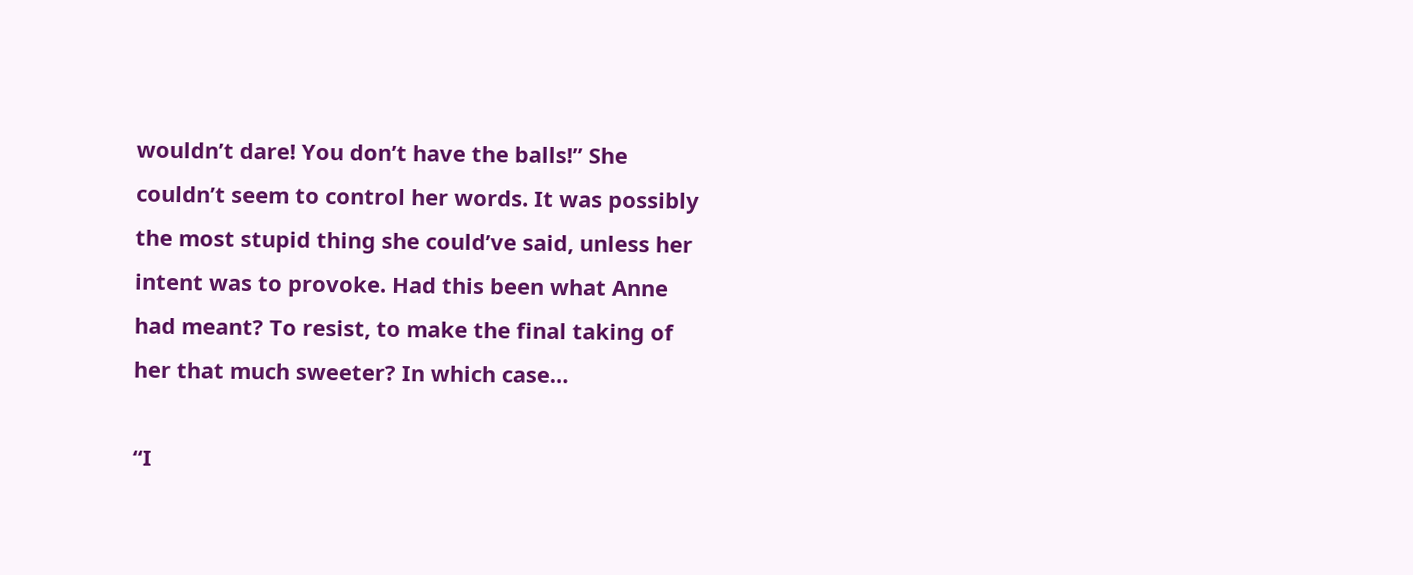wouldn’t dare! You don’t have the balls!” She couldn’t seem to control her words. It was possibly the most stupid thing she could’ve said, unless her intent was to provoke. Had this been what Anne had meant? To resist, to make the final taking of her that much sweeter? In which case…

“I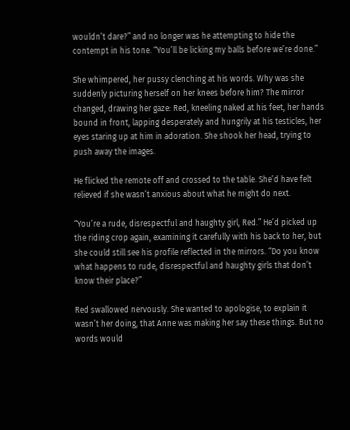wouldn’t dare?” and no longer was he attempting to hide the contempt in his tone. “You’ll be licking my balls before we’re done.”

She whimpered, her pussy clenching at his words. Why was she suddenly picturing herself on her knees before him? The mirror changed, drawing her gaze: Red, kneeling naked at his feet, her hands bound in front, lapping desperately and hungrily at his testicles, her eyes staring up at him in adoration. She shook her head, trying to push away the images.

He flicked the remote off and crossed to the table. She’d have felt relieved if she wasn’t anxious about what he might do next.

“You’re a rude, disrespectful and haughty girl, Red.” He’d picked up the riding crop again, examining it carefully with his back to her, but she could still see his profile reflected in the mirrors. “Do you know what happens to rude, disrespectful and haughty girls that don’t know their place?”

Red swallowed nervously. She wanted to apologise, to explain it wasn’t her doing, that Anne was making her say these things. But no words would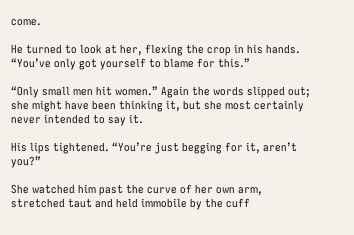come.

He turned to look at her, flexing the crop in his hands. “You’ve only got yourself to blame for this.”

“Only small men hit women.” Again the words slipped out; she might have been thinking it, but she most certainly never intended to say it.

His lips tightened. “You’re just begging for it, aren’t you?”

She watched him past the curve of her own arm, stretched taut and held immobile by the cuff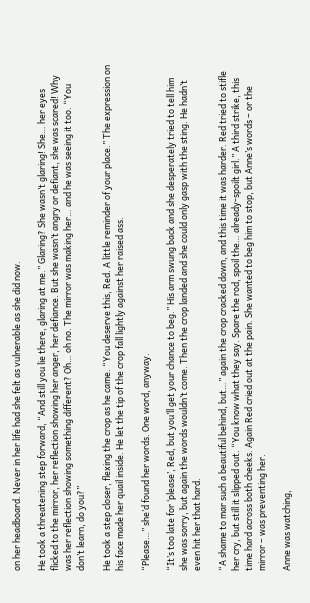on her headboard. Never in her life had she felt as vulnerable as she did now.

He took a threatening step forward, “And still you lie there, glaring at me.” Glaring? She wasn’t glaring! She… her eyes flicked to the mirror, her reflection showing her anger, her defiance. But she wasn’t angry or defiant, she was scared! Why was her reflection showing something different? Oh… oh no. The mirror was making her… and he was seeing it too. “You don’t learn, do you?”

He took a step closer, flexing the crop as he came. “You deserve this, Red. A little reminder of your place.” The expression on his face made her quail inside. He let the tip of the crop fall lightly against her raised ass.

“Please…” she’d found her words. One word, anyway.

“It’s too late for ‘please’, Red, but you’ll get your chance to beg.” His arm swung back and she desperately tried to tell him she was sorry, but again the words wouldn’t come. Then the crop landed and she could only gasp with the sting. He hadn’t even hit her that hard.

“A shame to mar such a beautiful behind, but…” again the crop cracked down, and this time it was harder. Red tried to stifle her cry, but still it slipped out. “You know what they say. Spare the rod, spoil the… already-spoilt girl.” A third strike, this time hard across both cheeks. Again Red cried out at the pain. She wanted to beg him to stop, but Anne’s words – or the mirror – was preventing her.

Anne was watching,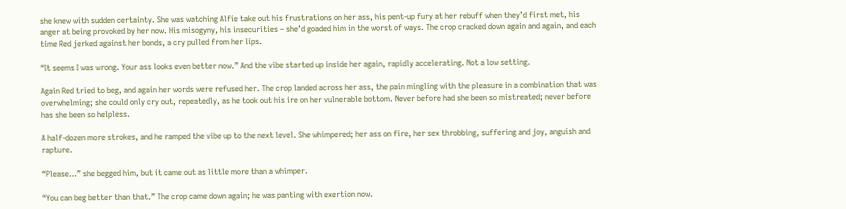she knew with sudden certainty. She was watching Alfie take out his frustrations on her ass, his pent-up fury at her rebuff when they’d first met, his anger at being provoked by her now. His misogyny, his insecurities – she’d goaded him in the worst of ways. The crop cracked down again and again, and each time Red jerked against her bonds, a cry pulled from her lips.

“It seems I was wrong. Your ass looks even better now.” And the vibe started up inside her again, rapidly accelerating. Not a low setting.

Again Red tried to beg, and again her words were refused her. The crop landed across her ass, the pain mingling with the pleasure in a combination that was overwhelming; she could only cry out, repeatedly, as he took out his ire on her vulnerable bottom. Never before had she been so mistreated; never before has she been so helpless.

A half-dozen more strokes, and he ramped the vibe up to the next level. She whimpered; her ass on fire, her sex throbbing, suffering and joy, anguish and rapture.

“Please…” she begged him, but it came out as little more than a whimper.

“You can beg better than that.” The crop came down again; he was panting with exertion now.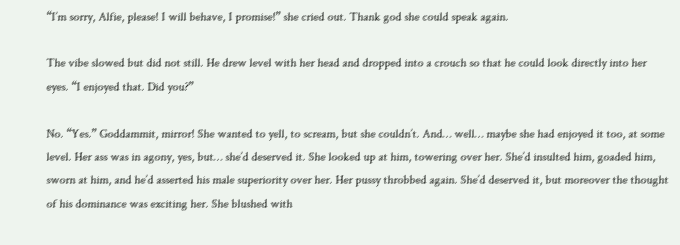“I’m sorry, Alfie, please! I will behave, I promise!” she cried out. Thank god she could speak again.

The vibe slowed but did not still. He drew level with her head and dropped into a crouch so that he could look directly into her eyes. “I enjoyed that. Did you?”

No. “Yes.” Goddammit, mirror! She wanted to yell, to scream, but she couldn’t. And… well… maybe she had enjoyed it too, at some level. Her ass was in agony, yes, but… she’d deserved it. She looked up at him, towering over her. She’d insulted him, goaded him, sworn at him, and he’d asserted his male superiority over her. Her pussy throbbed again. She’d deserved it, but moreover the thought of his dominance was exciting her. She blushed with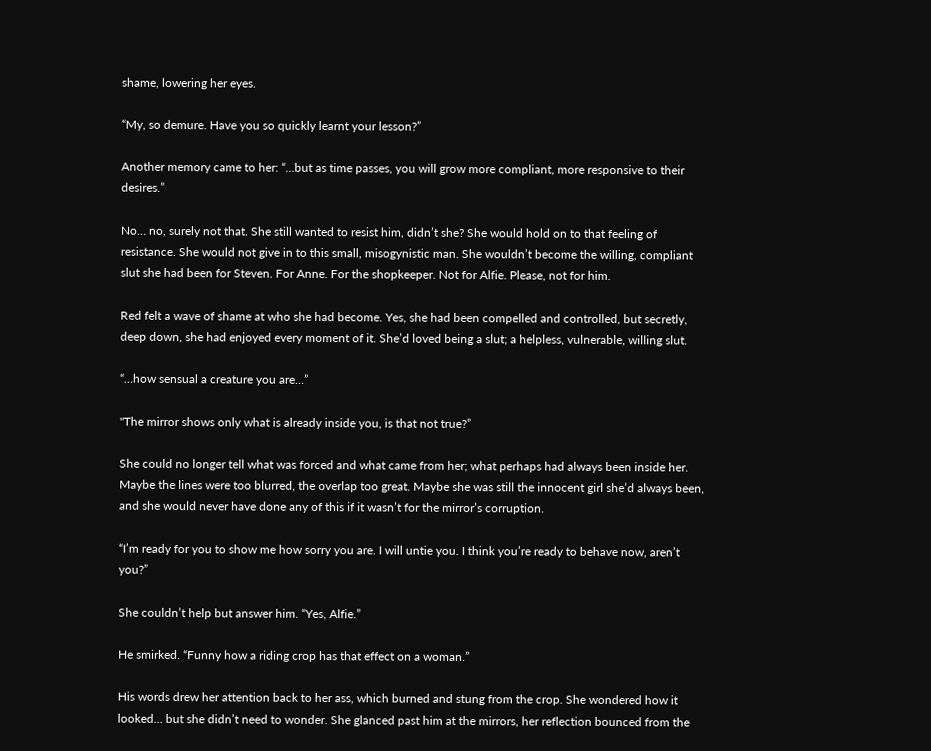shame, lowering her eyes.

“My, so demure. Have you so quickly learnt your lesson?”

Another memory came to her: “…but as time passes, you will grow more compliant, more responsive to their desires.”

No… no, surely not that. She still wanted to resist him, didn’t she? She would hold on to that feeling of resistance. She would not give in to this small, misogynistic man. She wouldn’t become the willing, compliant slut she had been for Steven. For Anne. For the shopkeeper. Not for Alfie. Please, not for him.

Red felt a wave of shame at who she had become. Yes, she had been compelled and controlled, but secretly, deep down, she had enjoyed every moment of it. She’d loved being a slut; a helpless, vulnerable, willing slut.

“…how sensual a creature you are…”

"The mirror shows only what is already inside you, is that not true?”

She could no longer tell what was forced and what came from her; what perhaps had always been inside her. Maybe the lines were too blurred, the overlap too great. Maybe she was still the innocent girl she’d always been, and she would never have done any of this if it wasn’t for the mirror’s corruption.

“I’m ready for you to show me how sorry you are. I will untie you. I think you’re ready to behave now, aren’t you?”

She couldn’t help but answer him. “Yes, Alfie.”

He smirked. “Funny how a riding crop has that effect on a woman.”

His words drew her attention back to her ass, which burned and stung from the crop. She wondered how it looked… but she didn’t need to wonder. She glanced past him at the mirrors, her reflection bounced from the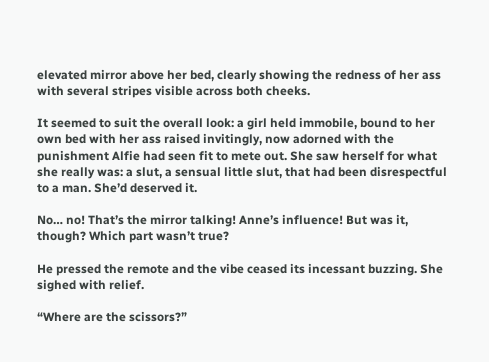elevated mirror above her bed, clearly showing the redness of her ass with several stripes visible across both cheeks.

It seemed to suit the overall look: a girl held immobile, bound to her own bed with her ass raised invitingly, now adorned with the punishment Alfie had seen fit to mete out. She saw herself for what she really was: a slut, a sensual little slut, that had been disrespectful to a man. She’d deserved it.

No… no! That’s the mirror talking! Anne’s influence! But was it, though? Which part wasn’t true?

He pressed the remote and the vibe ceased its incessant buzzing. She sighed with relief.

“Where are the scissors?”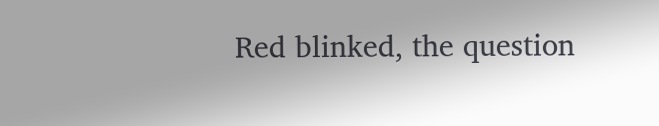Red blinked, the question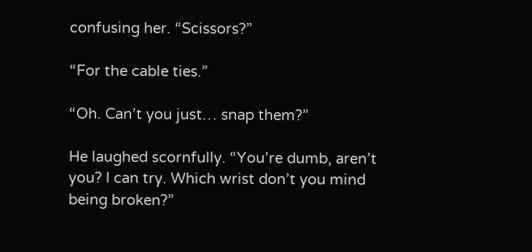confusing her. “Scissors?”

“For the cable ties.”

“Oh. Can’t you just… snap them?”

He laughed scornfully. “You’re dumb, aren’t you? I can try. Which wrist don’t you mind being broken?”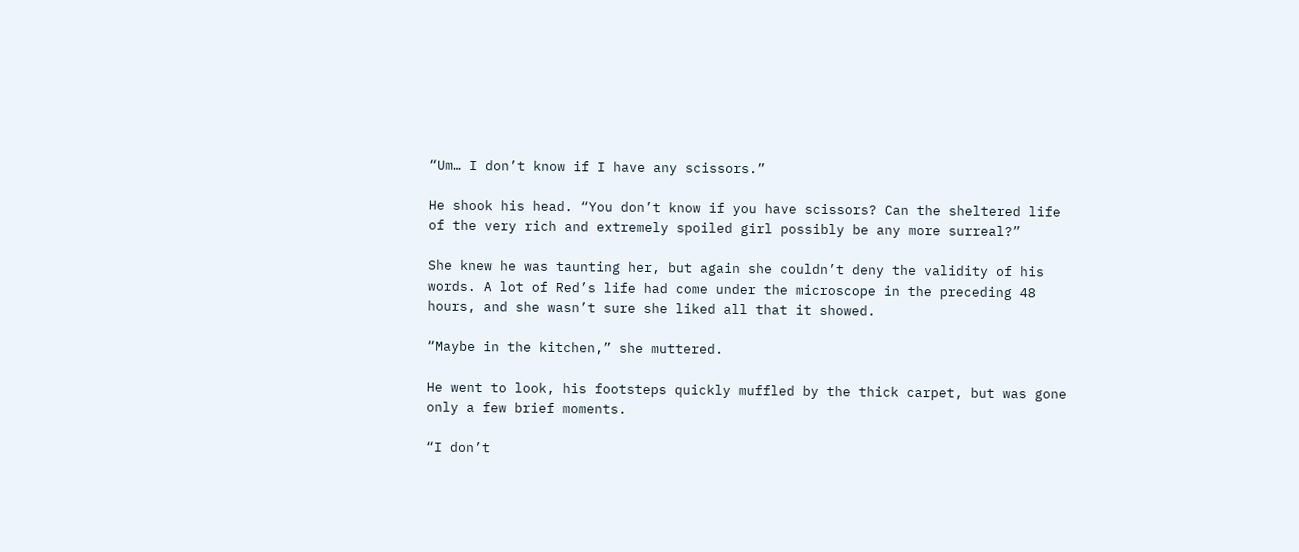“Um… I don’t know if I have any scissors.”

He shook his head. “You don’t know if you have scissors? Can the sheltered life of the very rich and extremely spoiled girl possibly be any more surreal?”

She knew he was taunting her, but again she couldn’t deny the validity of his words. A lot of Red’s life had come under the microscope in the preceding 48 hours, and she wasn’t sure she liked all that it showed.

“Maybe in the kitchen,” she muttered.

He went to look, his footsteps quickly muffled by the thick carpet, but was gone only a few brief moments.

“I don’t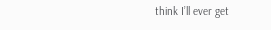think I’ll ever get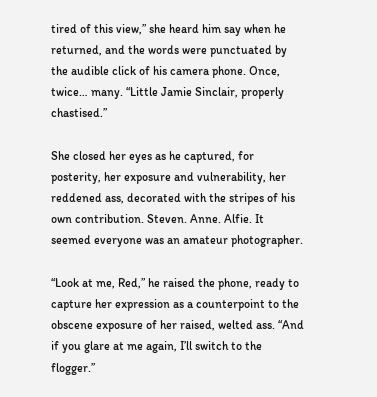tired of this view,” she heard him say when he returned, and the words were punctuated by the audible click of his camera phone. Once, twice… many. “Little Jamie Sinclair, properly chastised.”

She closed her eyes as he captured, for posterity, her exposure and vulnerability, her reddened ass, decorated with the stripes of his own contribution. Steven. Anne. Alfie. It seemed everyone was an amateur photographer.

“Look at me, Red,” he raised the phone, ready to capture her expression as a counterpoint to the obscene exposure of her raised, welted ass. “And if you glare at me again, I’ll switch to the flogger.”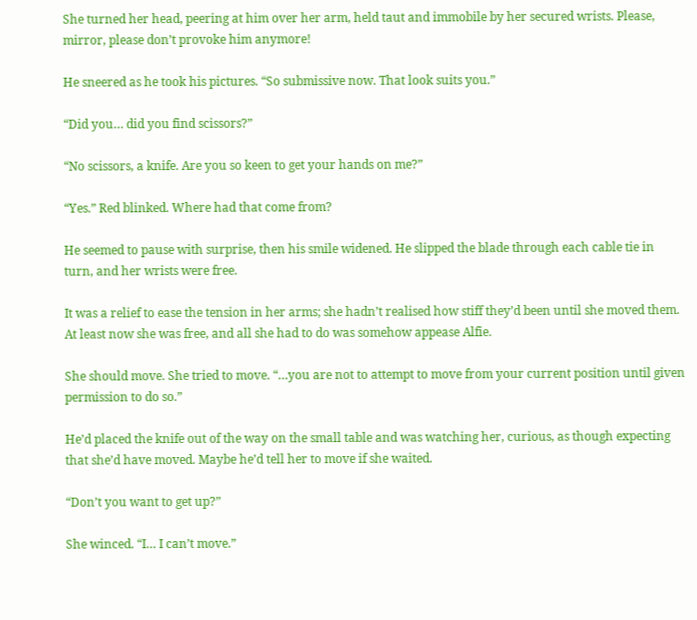She turned her head, peering at him over her arm, held taut and immobile by her secured wrists. Please, mirror, please don’t provoke him anymore!

He sneered as he took his pictures. “So submissive now. That look suits you.”

“Did you… did you find scissors?”

“No scissors, a knife. Are you so keen to get your hands on me?”

“Yes.” Red blinked. Where had that come from?

He seemed to pause with surprise, then his smile widened. He slipped the blade through each cable tie in turn, and her wrists were free.

It was a relief to ease the tension in her arms; she hadn’t realised how stiff they’d been until she moved them. At least now she was free, and all she had to do was somehow appease Alfie.

She should move. She tried to move. “…you are not to attempt to move from your current position until given permission to do so.”

He’d placed the knife out of the way on the small table and was watching her, curious, as though expecting that she’d have moved. Maybe he’d tell her to move if she waited.

“Don’t you want to get up?”

She winced. “I… I can’t move.”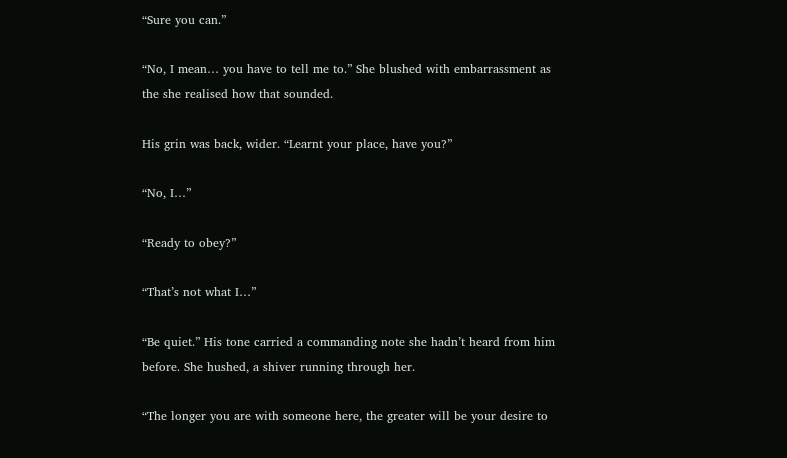“Sure you can.”

“No, I mean… you have to tell me to.” She blushed with embarrassment as the she realised how that sounded.

His grin was back, wider. “Learnt your place, have you?”

“No, I…”

“Ready to obey?”

“That’s not what I…”

“Be quiet.” His tone carried a commanding note she hadn’t heard from him before. She hushed, a shiver running through her.

“The longer you are with someone here, the greater will be your desire to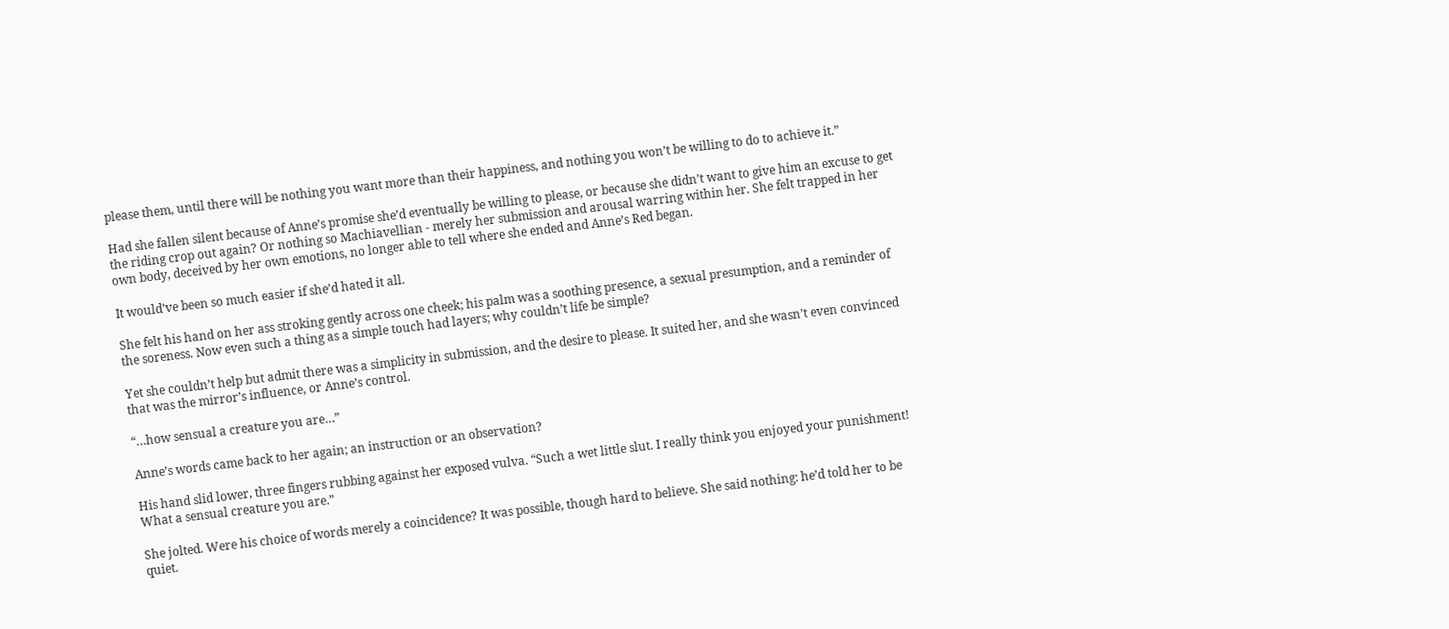please them, until there will be nothing you want more than their happiness, and nothing you won’t be willing to do to achieve it.”

Had she fallen silent because of Anne’s promise she’d eventually be willing to please, or because she didn’t want to give him an excuse to get the riding crop out again? Or nothing so Machiavellian - merely her submission and arousal warring within her. She felt trapped in her own body, deceived by her own emotions, no longer able to tell where she ended and Anne’s Red began.

It would’ve been so much easier if she’d hated it all.

She felt his hand on her ass stroking gently across one cheek; his palm was a soothing presence, a sexual presumption, and a reminder of the soreness. Now even such a thing as a simple touch had layers; why couldn’t life be simple?

Yet she couldn’t help but admit there was a simplicity in submission, and the desire to please. It suited her, and she wasn’t even convinced that was the mirror’s influence, or Anne’s control.

“…how sensual a creature you are…”

Anne’s words came back to her again; an instruction or an observation?

His hand slid lower, three fingers rubbing against her exposed vulva. “Such a wet little slut. I really think you enjoyed your punishment! What a sensual creature you are.”

She jolted. Were his choice of words merely a coincidence? It was possible, though hard to believe. She said nothing: he’d told her to be quiet.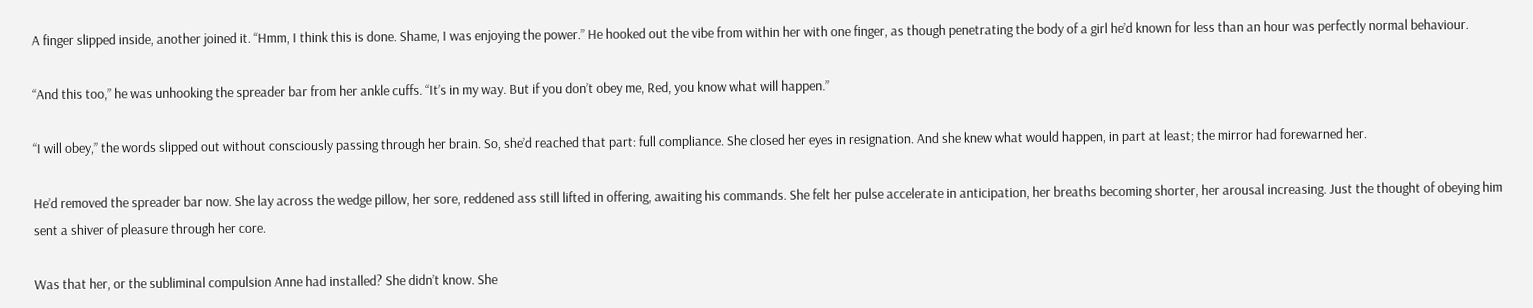A finger slipped inside, another joined it. “Hmm, I think this is done. Shame, I was enjoying the power.” He hooked out the vibe from within her with one finger, as though penetrating the body of a girl he’d known for less than an hour was perfectly normal behaviour.

“And this too,” he was unhooking the spreader bar from her ankle cuffs. “It’s in my way. But if you don’t obey me, Red, you know what will happen.”

“I will obey,” the words slipped out without consciously passing through her brain. So, she’d reached that part: full compliance. She closed her eyes in resignation. And she knew what would happen, in part at least; the mirror had forewarned her.

He’d removed the spreader bar now. She lay across the wedge pillow, her sore, reddened ass still lifted in offering, awaiting his commands. She felt her pulse accelerate in anticipation, her breaths becoming shorter, her arousal increasing. Just the thought of obeying him sent a shiver of pleasure through her core.

Was that her, or the subliminal compulsion Anne had installed? She didn’t know. She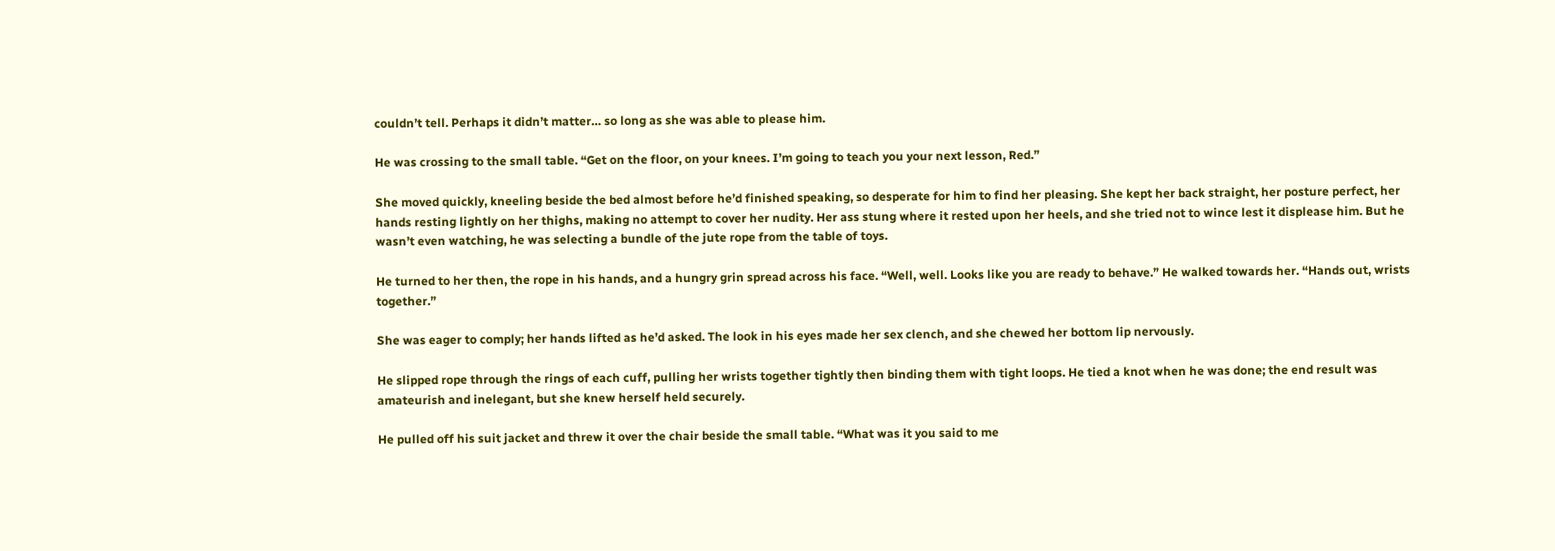couldn’t tell. Perhaps it didn’t matter… so long as she was able to please him.

He was crossing to the small table. “Get on the floor, on your knees. I’m going to teach you your next lesson, Red.”

She moved quickly, kneeling beside the bed almost before he’d finished speaking, so desperate for him to find her pleasing. She kept her back straight, her posture perfect, her hands resting lightly on her thighs, making no attempt to cover her nudity. Her ass stung where it rested upon her heels, and she tried not to wince lest it displease him. But he wasn’t even watching, he was selecting a bundle of the jute rope from the table of toys.

He turned to her then, the rope in his hands, and a hungry grin spread across his face. “Well, well. Looks like you are ready to behave.” He walked towards her. “Hands out, wrists together.”

She was eager to comply; her hands lifted as he’d asked. The look in his eyes made her sex clench, and she chewed her bottom lip nervously.

He slipped rope through the rings of each cuff, pulling her wrists together tightly then binding them with tight loops. He tied a knot when he was done; the end result was amateurish and inelegant, but she knew herself held securely.

He pulled off his suit jacket and threw it over the chair beside the small table. “What was it you said to me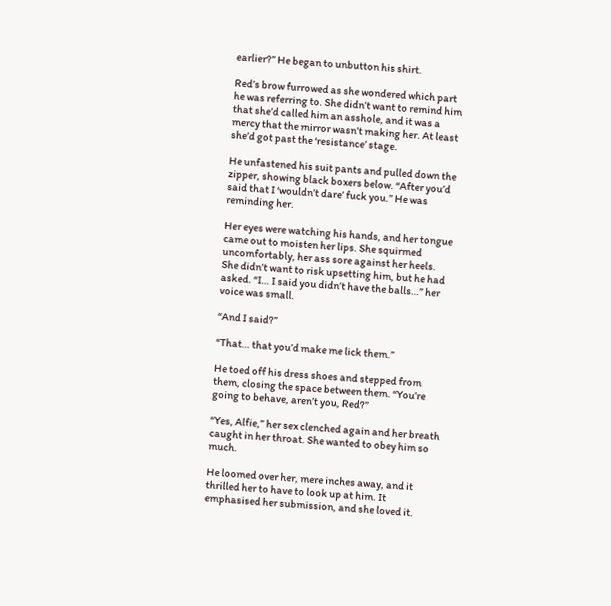earlier?” He began to unbutton his shirt.

Red’s brow furrowed as she wondered which part he was referring to. She didn’t want to remind him that she’d called him an asshole, and it was a mercy that the mirror wasn’t making her. At least she’d got past the ‘resistance’ stage.

He unfastened his suit pants and pulled down the zipper, showing black boxers below. “After you’d said that I ‘wouldn’t dare’ fuck you.” He was reminding her.

Her eyes were watching his hands, and her tongue came out to moisten her lips. She squirmed uncomfortably, her ass sore against her heels. She didn’t want to risk upsetting him, but he had asked. “I… I said you didn’t have the balls…” her voice was small.

“And I said?”

“That… that you’d make me lick them.”

He toed off his dress shoes and stepped from them, closing the space between them. “You’re going to behave, aren’t you, Red?”

“Yes, Alfie,” her sex clenched again and her breath caught in her throat. She wanted to obey him so much.

He loomed over her, mere inches away, and it thrilled her to have to look up at him. It emphasised her submission, and she loved it.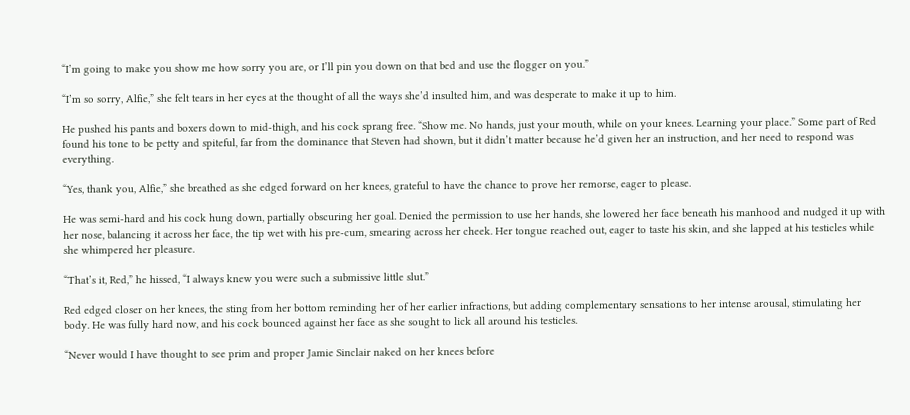“I’m going to make you show me how sorry you are, or I’ll pin you down on that bed and use the flogger on you.”

“I’m so sorry, Alfie,” she felt tears in her eyes at the thought of all the ways she’d insulted him, and was desperate to make it up to him.

He pushed his pants and boxers down to mid-thigh, and his cock sprang free. “Show me. No hands, just your mouth, while on your knees. Learning your place.” Some part of Red found his tone to be petty and spiteful, far from the dominance that Steven had shown, but it didn’t matter because he’d given her an instruction, and her need to respond was everything.

“Yes, thank you, Alfie,” she breathed as she edged forward on her knees, grateful to have the chance to prove her remorse, eager to please.

He was semi-hard and his cock hung down, partially obscuring her goal. Denied the permission to use her hands, she lowered her face beneath his manhood and nudged it up with her nose, balancing it across her face, the tip wet with his pre-cum, smearing across her cheek. Her tongue reached out, eager to taste his skin, and she lapped at his testicles while she whimpered her pleasure.

“That’s it, Red,” he hissed, “I always knew you were such a submissive little slut.”

Red edged closer on her knees, the sting from her bottom reminding her of her earlier infractions, but adding complementary sensations to her intense arousal, stimulating her body. He was fully hard now, and his cock bounced against her face as she sought to lick all around his testicles.

“Never would I have thought to see prim and proper Jamie Sinclair naked on her knees before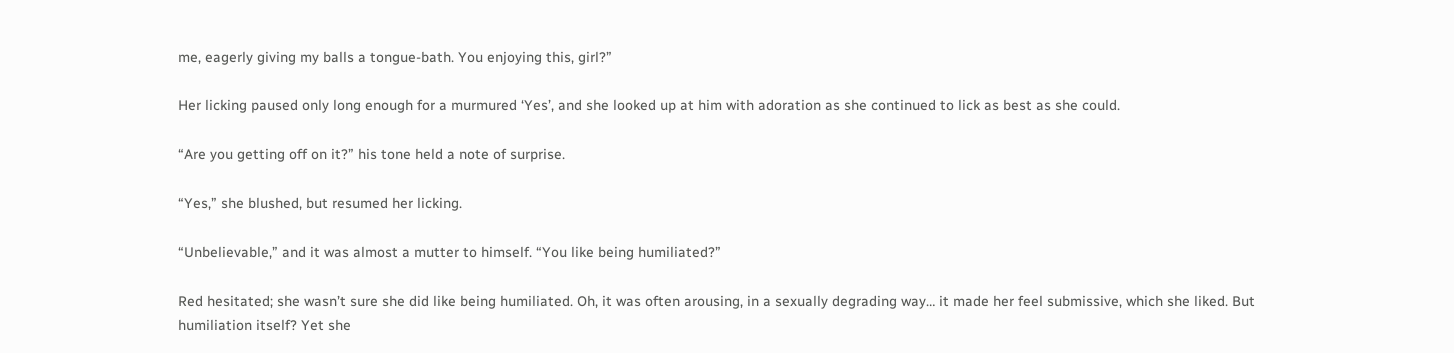me, eagerly giving my balls a tongue-bath. You enjoying this, girl?”

Her licking paused only long enough for a murmured ‘Yes’, and she looked up at him with adoration as she continued to lick as best as she could.

“Are you getting off on it?” his tone held a note of surprise.

“Yes,” she blushed, but resumed her licking.

“Unbelievable,” and it was almost a mutter to himself. “You like being humiliated?”

Red hesitated; she wasn’t sure she did like being humiliated. Oh, it was often arousing, in a sexually degrading way… it made her feel submissive, which she liked. But humiliation itself? Yet she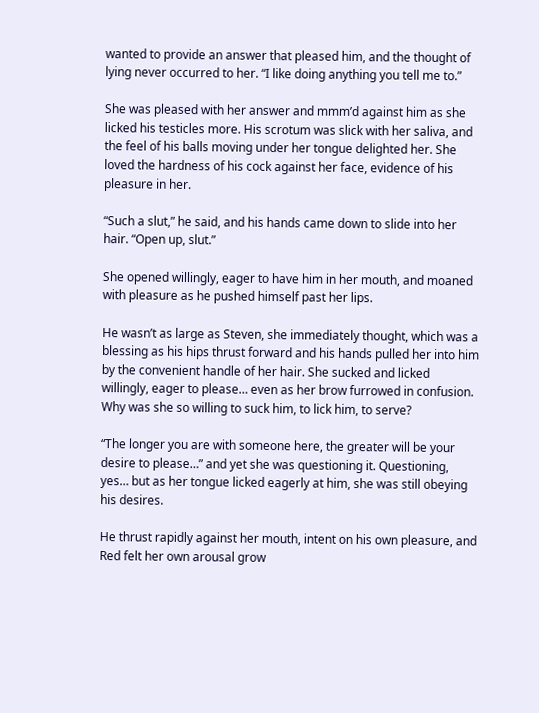wanted to provide an answer that pleased him, and the thought of lying never occurred to her. “I like doing anything you tell me to.”

She was pleased with her answer and mmm’d against him as she licked his testicles more. His scrotum was slick with her saliva, and the feel of his balls moving under her tongue delighted her. She loved the hardness of his cock against her face, evidence of his pleasure in her.

“Such a slut,” he said, and his hands came down to slide into her hair. “Open up, slut.”

She opened willingly, eager to have him in her mouth, and moaned with pleasure as he pushed himself past her lips.

He wasn’t as large as Steven, she immediately thought, which was a blessing as his hips thrust forward and his hands pulled her into him by the convenient handle of her hair. She sucked and licked willingly, eager to please… even as her brow furrowed in confusion. Why was she so willing to suck him, to lick him, to serve?

“The longer you are with someone here, the greater will be your desire to please…” and yet she was questioning it. Questioning, yes… but as her tongue licked eagerly at him, she was still obeying his desires.

He thrust rapidly against her mouth, intent on his own pleasure, and Red felt her own arousal grow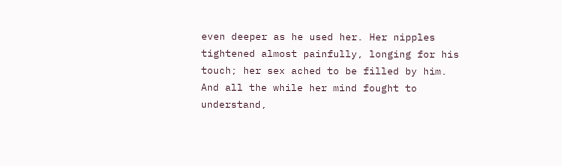even deeper as he used her. Her nipples tightened almost painfully, longing for his touch; her sex ached to be filled by him. And all the while her mind fought to understand,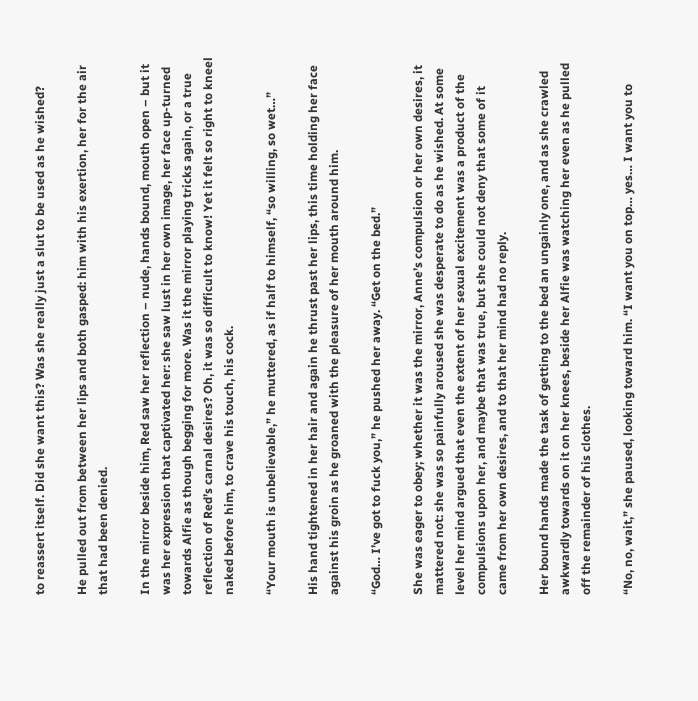to reassert itself. Did she want this? Was she really just a slut to be used as he wished?

He pulled out from between her lips and both gasped: him with his exertion, her for the air that had been denied.

In the mirror beside him, Red saw her reflection – nude, hands bound, mouth open – but it was her expression that captivated her: she saw lust in her own image, her face up-turned towards Alfie as though begging for more. Was it the mirror playing tricks again, or a true reflection of Red’s carnal desires? Oh, it was so difficult to know! Yet it felt so right to kneel naked before him, to crave his touch, his cock.

“Your mouth is unbelievable,” he muttered, as if half to himself, “so willing, so wet…”

His hand tightened in her hair and again he thrust past her lips, this time holding her face against his groin as he groaned with the pleasure of her mouth around him.

“God… I’ve got to fuck you,” he pushed her away. “Get on the bed.”

She was eager to obey; whether it was the mirror, Anne’s compulsion or her own desires, it mattered not: she was so painfully aroused she was desperate to do as he wished. At some level her mind argued that even the extent of her sexual excitement was a product of the compulsions upon her, and maybe that was true, but she could not deny that some of it came from her own desires, and to that her mind had no reply.

Her bound hands made the task of getting to the bed an ungainly one, and as she crawled awkwardly towards on it on her knees, beside her Alfie was watching her even as he pulled off the remainder of his clothes.

“No, no, wait,” she paused, looking toward him. “I want you on top… yes… I want you to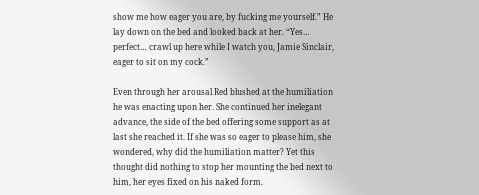show me how eager you are, by fucking me yourself.” He lay down on the bed and looked back at her. “Yes… perfect… crawl up here while I watch you, Jamie Sinclair, eager to sit on my cock.”

Even through her arousal Red blushed at the humiliation he was enacting upon her. She continued her inelegant advance, the side of the bed offering some support as at last she reached it. If she was so eager to please him, she wondered, why did the humiliation matter? Yet this thought did nothing to stop her mounting the bed next to him, her eyes fixed on his naked form.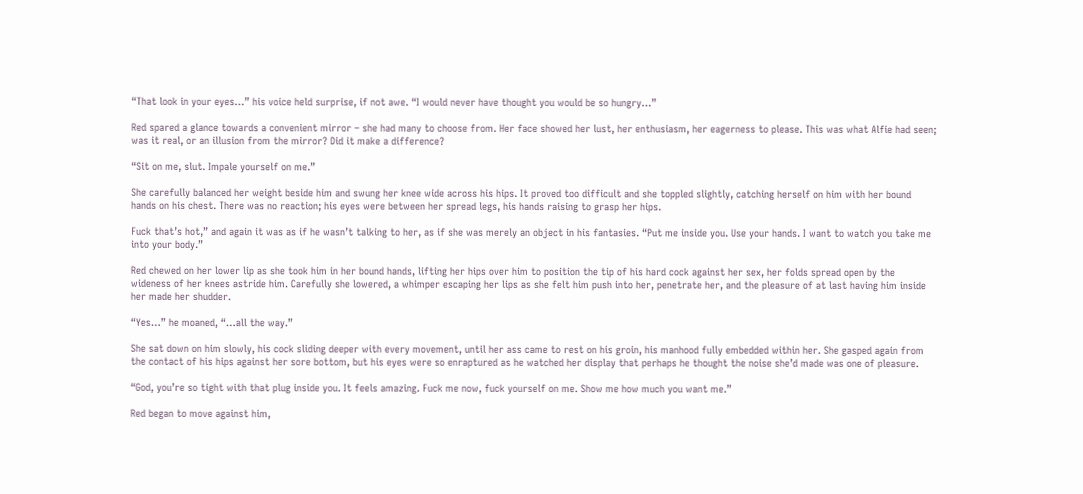“That look in your eyes…” his voice held surprise, if not awe. “I would never have thought you would be so hungry…”

Red spared a glance towards a convenient mirror – she had many to choose from. Her face showed her lust, her enthusiasm, her eagerness to please. This was what Alfie had seen; was it real, or an illusion from the mirror? Did it make a difference?

“Sit on me, slut. Impale yourself on me.”

She carefully balanced her weight beside him and swung her knee wide across his hips. It proved too difficult and she toppled slightly, catching herself on him with her bound hands on his chest. There was no reaction; his eyes were between her spread legs, his hands raising to grasp her hips.

Fuck that’s hot,” and again it was as if he wasn’t talking to her, as if she was merely an object in his fantasies. “Put me inside you. Use your hands. I want to watch you take me into your body.”

Red chewed on her lower lip as she took him in her bound hands, lifting her hips over him to position the tip of his hard cock against her sex, her folds spread open by the wideness of her knees astride him. Carefully she lowered, a whimper escaping her lips as she felt him push into her, penetrate her, and the pleasure of at last having him inside her made her shudder.

“Yes…” he moaned, “…all the way.”

She sat down on him slowly, his cock sliding deeper with every movement, until her ass came to rest on his groin, his manhood fully embedded within her. She gasped again from the contact of his hips against her sore bottom, but his eyes were so enraptured as he watched her display that perhaps he thought the noise she’d made was one of pleasure.

“God, you’re so tight with that plug inside you. It feels amazing. Fuck me now, fuck yourself on me. Show me how much you want me.”

Red began to move against him,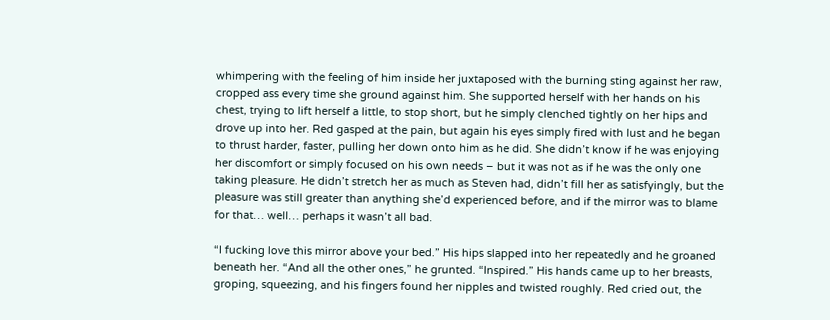whimpering with the feeling of him inside her juxtaposed with the burning sting against her raw, cropped ass every time she ground against him. She supported herself with her hands on his chest, trying to lift herself a little, to stop short, but he simply clenched tightly on her hips and drove up into her. Red gasped at the pain, but again his eyes simply fired with lust and he began to thrust harder, faster, pulling her down onto him as he did. She didn’t know if he was enjoying her discomfort or simply focused on his own needs – but it was not as if he was the only one taking pleasure. He didn’t stretch her as much as Steven had, didn’t fill her as satisfyingly, but the pleasure was still greater than anything she’d experienced before, and if the mirror was to blame for that… well… perhaps it wasn’t all bad.

“I fucking love this mirror above your bed.” His hips slapped into her repeatedly and he groaned beneath her. “And all the other ones,” he grunted. “Inspired.” His hands came up to her breasts, groping, squeezing, and his fingers found her nipples and twisted roughly. Red cried out, the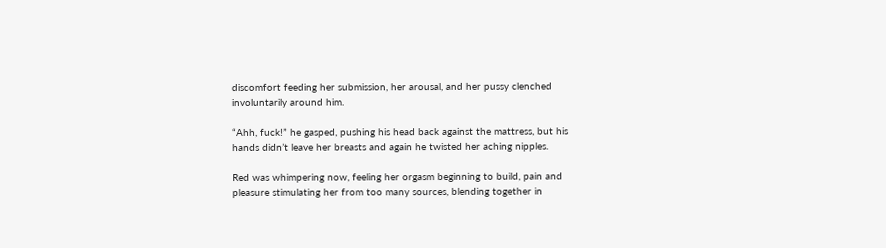discomfort feeding her submission, her arousal, and her pussy clenched involuntarily around him.

“Ahh, fuck!” he gasped, pushing his head back against the mattress, but his hands didn’t leave her breasts and again he twisted her aching nipples.

Red was whimpering now, feeling her orgasm beginning to build, pain and pleasure stimulating her from too many sources, blending together in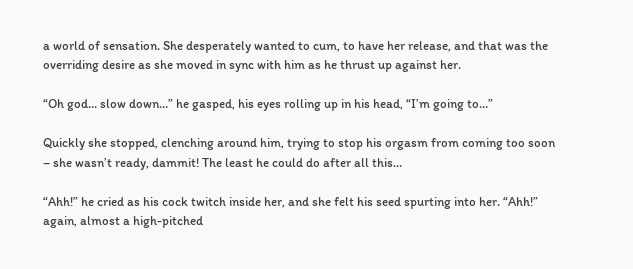a world of sensation. She desperately wanted to cum, to have her release, and that was the overriding desire as she moved in sync with him as he thrust up against her.

“Oh god… slow down…” he gasped, his eyes rolling up in his head, “I’m going to…”

Quickly she stopped, clenching around him, trying to stop his orgasm from coming too soon – she wasn’t ready, dammit! The least he could do after all this…

“Ahh!” he cried as his cock twitch inside her, and she felt his seed spurting into her. “Ahh!” again, almost a high-pitched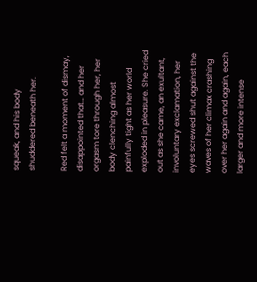squeak, and his body shuddered beneath her.

Red felt a moment of dismay, disappointed that… and her orgasm tore through her, her body clenching almost painfully tight as her world exploded in pleasure. She cried out as she came, an exultant, involuntary exclamation, her eyes screwed shut against the waves of her climax crashing over her again and again, each larger and more intense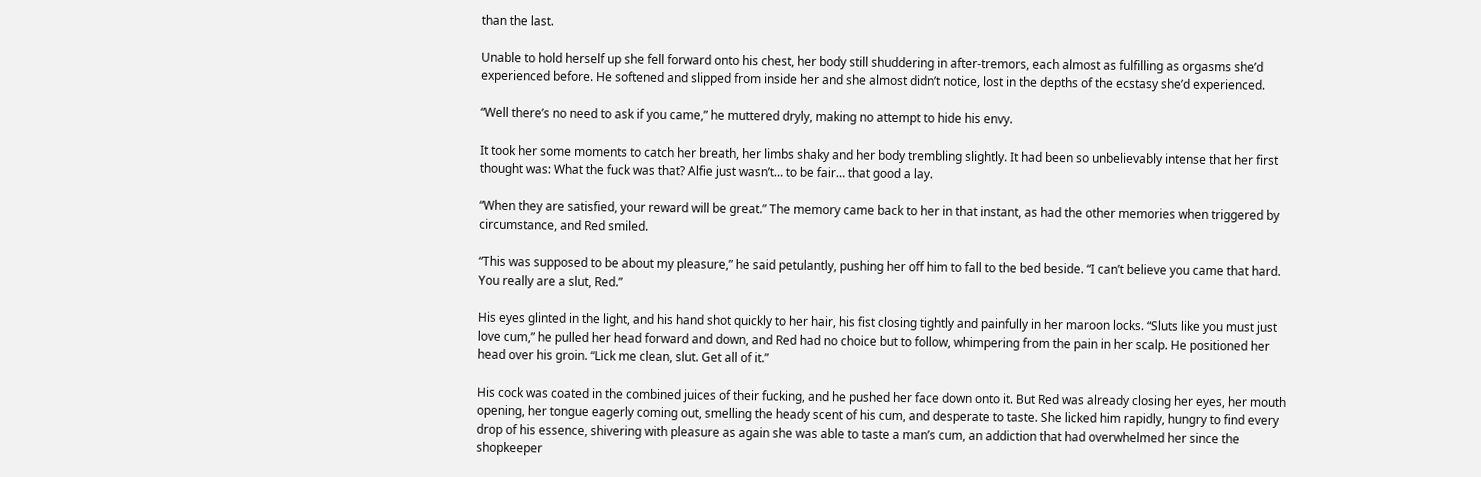than the last.

Unable to hold herself up she fell forward onto his chest, her body still shuddering in after-tremors, each almost as fulfilling as orgasms she’d experienced before. He softened and slipped from inside her and she almost didn’t notice, lost in the depths of the ecstasy she’d experienced.

“Well there’s no need to ask if you came,” he muttered dryly, making no attempt to hide his envy.

It took her some moments to catch her breath, her limbs shaky and her body trembling slightly. It had been so unbelievably intense that her first thought was: What the fuck was that? Alfie just wasn’t… to be fair… that good a lay.

“When they are satisfied, your reward will be great.” The memory came back to her in that instant, as had the other memories when triggered by circumstance, and Red smiled.

“This was supposed to be about my pleasure,” he said petulantly, pushing her off him to fall to the bed beside. “I can’t believe you came that hard. You really are a slut, Red.”

His eyes glinted in the light, and his hand shot quickly to her hair, his fist closing tightly and painfully in her maroon locks. “Sluts like you must just love cum,” he pulled her head forward and down, and Red had no choice but to follow, whimpering from the pain in her scalp. He positioned her head over his groin. “Lick me clean, slut. Get all of it.”

His cock was coated in the combined juices of their fucking, and he pushed her face down onto it. But Red was already closing her eyes, her mouth opening, her tongue eagerly coming out, smelling the heady scent of his cum, and desperate to taste. She licked him rapidly, hungry to find every drop of his essence, shivering with pleasure as again she was able to taste a man’s cum, an addiction that had overwhelmed her since the shopkeeper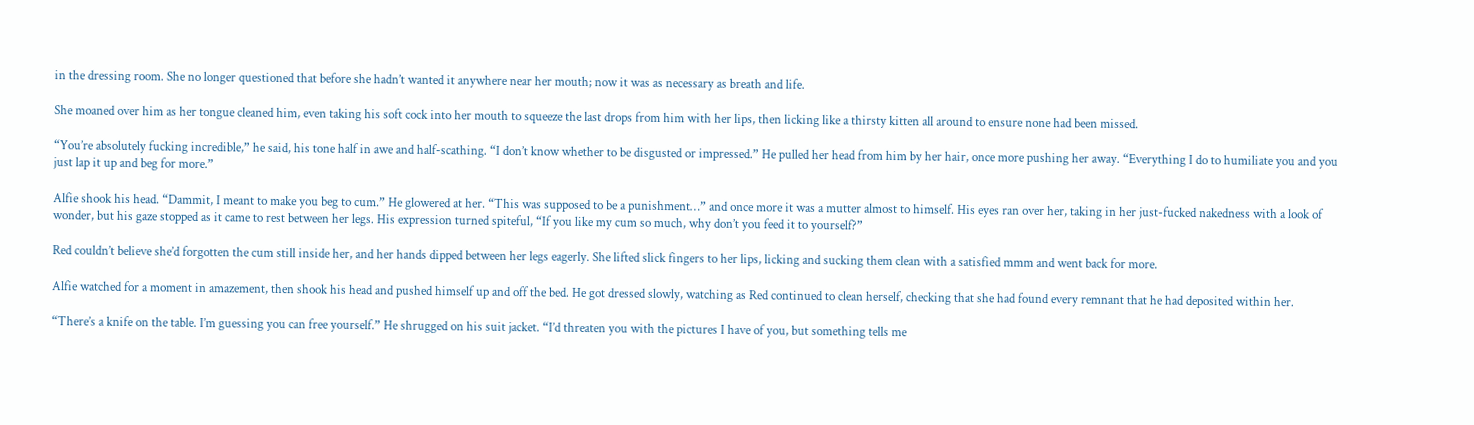in the dressing room. She no longer questioned that before she hadn’t wanted it anywhere near her mouth; now it was as necessary as breath and life.

She moaned over him as her tongue cleaned him, even taking his soft cock into her mouth to squeeze the last drops from him with her lips, then licking like a thirsty kitten all around to ensure none had been missed.

“You’re absolutely fucking incredible,” he said, his tone half in awe and half-scathing. “I don’t know whether to be disgusted or impressed.” He pulled her head from him by her hair, once more pushing her away. “Everything I do to humiliate you and you just lap it up and beg for more.”

Alfie shook his head. “Dammit, I meant to make you beg to cum.” He glowered at her. “This was supposed to be a punishment…” and once more it was a mutter almost to himself. His eyes ran over her, taking in her just-fucked nakedness with a look of wonder, but his gaze stopped as it came to rest between her legs. His expression turned spiteful, “If you like my cum so much, why don’t you feed it to yourself?”

Red couldn’t believe she’d forgotten the cum still inside her, and her hands dipped between her legs eagerly. She lifted slick fingers to her lips, licking and sucking them clean with a satisfied mmm and went back for more.

Alfie watched for a moment in amazement, then shook his head and pushed himself up and off the bed. He got dressed slowly, watching as Red continued to clean herself, checking that she had found every remnant that he had deposited within her.

“There’s a knife on the table. I’m guessing you can free yourself.” He shrugged on his suit jacket. “I’d threaten you with the pictures I have of you, but something tells me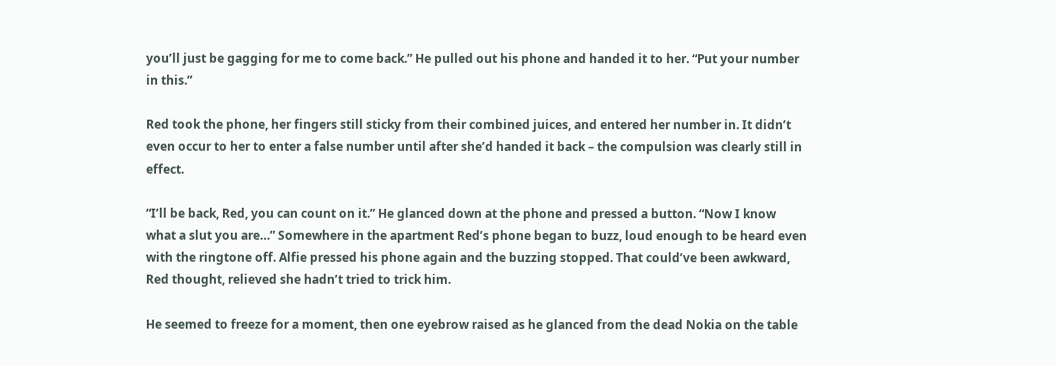you’ll just be gagging for me to come back.” He pulled out his phone and handed it to her. “Put your number in this.”

Red took the phone, her fingers still sticky from their combined juices, and entered her number in. It didn’t even occur to her to enter a false number until after she’d handed it back – the compulsion was clearly still in effect.

“I’ll be back, Red, you can count on it.” He glanced down at the phone and pressed a button. “Now I know what a slut you are…” Somewhere in the apartment Red’s phone began to buzz, loud enough to be heard even with the ringtone off. Alfie pressed his phone again and the buzzing stopped. That could’ve been awkward, Red thought, relieved she hadn’t tried to trick him.

He seemed to freeze for a moment, then one eyebrow raised as he glanced from the dead Nokia on the table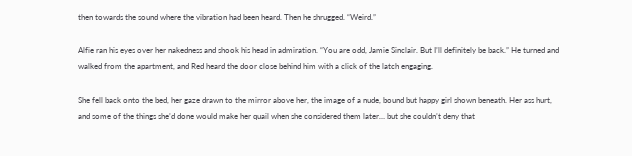then towards the sound where the vibration had been heard. Then he shrugged. “Weird.”

Alfie ran his eyes over her nakedness and shook his head in admiration. “You are odd, Jamie Sinclair. But I’ll definitely be back.” He turned and walked from the apartment, and Red heard the door close behind him with a click of the latch engaging.

She fell back onto the bed, her gaze drawn to the mirror above her, the image of a nude, bound but happy girl shown beneath. Her ass hurt, and some of the things she’d done would make her quail when she considered them later… but she couldn’t deny that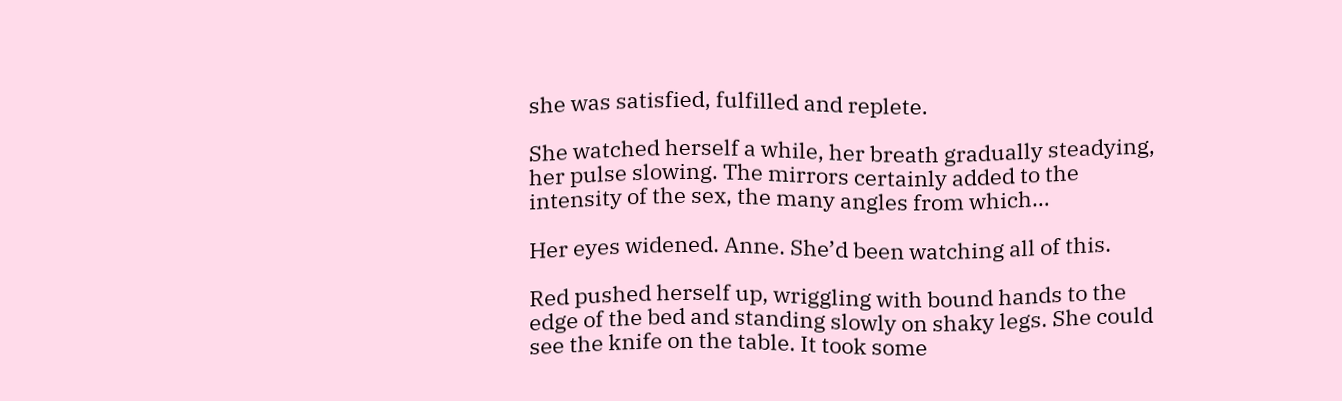she was satisfied, fulfilled and replete.

She watched herself a while, her breath gradually steadying, her pulse slowing. The mirrors certainly added to the intensity of the sex, the many angles from which…

Her eyes widened. Anne. She’d been watching all of this.

Red pushed herself up, wriggling with bound hands to the edge of the bed and standing slowly on shaky legs. She could see the knife on the table. It took some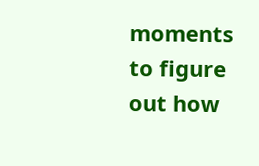moments to figure out how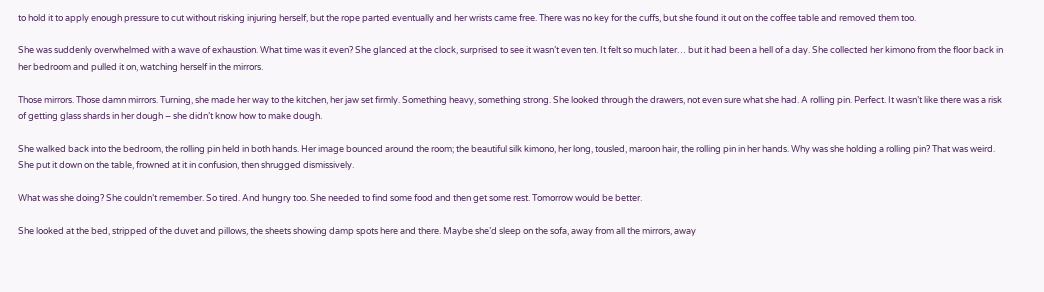to hold it to apply enough pressure to cut without risking injuring herself, but the rope parted eventually and her wrists came free. There was no key for the cuffs, but she found it out on the coffee table and removed them too.

She was suddenly overwhelmed with a wave of exhaustion. What time was it even? She glanced at the clock, surprised to see it wasn’t even ten. It felt so much later… but it had been a hell of a day. She collected her kimono from the floor back in her bedroom and pulled it on, watching herself in the mirrors.

Those mirrors. Those damn mirrors. Turning, she made her way to the kitchen, her jaw set firmly. Something heavy, something strong. She looked through the drawers, not even sure what she had. A rolling pin. Perfect. It wasn’t like there was a risk of getting glass shards in her dough – she didn’t know how to make dough.

She walked back into the bedroom, the rolling pin held in both hands. Her image bounced around the room; the beautiful silk kimono, her long, tousled, maroon hair, the rolling pin in her hands. Why was she holding a rolling pin? That was weird. She put it down on the table, frowned at it in confusion, then shrugged dismissively.

What was she doing? She couldn’t remember. So tired. And hungry too. She needed to find some food and then get some rest. Tomorrow would be better.

She looked at the bed, stripped of the duvet and pillows, the sheets showing damp spots here and there. Maybe she’d sleep on the sofa, away from all the mirrors, away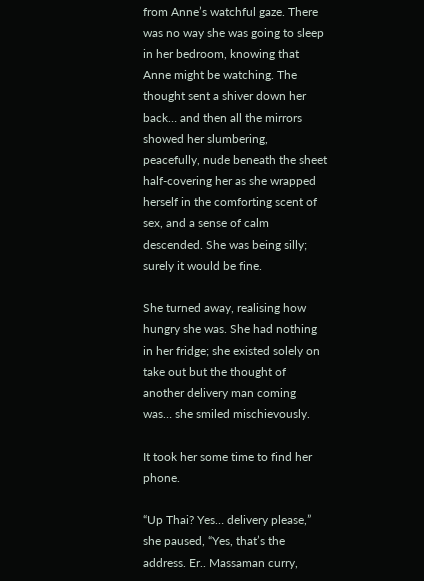from Anne’s watchful gaze. There was no way she was going to sleep in her bedroom, knowing that Anne might be watching. The thought sent a shiver down her back… and then all the mirrors showed her slumbering, peacefully, nude beneath the sheet half-covering her as she wrapped herself in the comforting scent of sex, and a sense of calm descended. She was being silly; surely it would be fine.

She turned away, realising how hungry she was. She had nothing in her fridge; she existed solely on take out but the thought of another delivery man coming was… she smiled mischievously.

It took her some time to find her phone.

“Up Thai? Yes… delivery please,” she paused, “Yes, that’s the address. Er.. Massaman curry,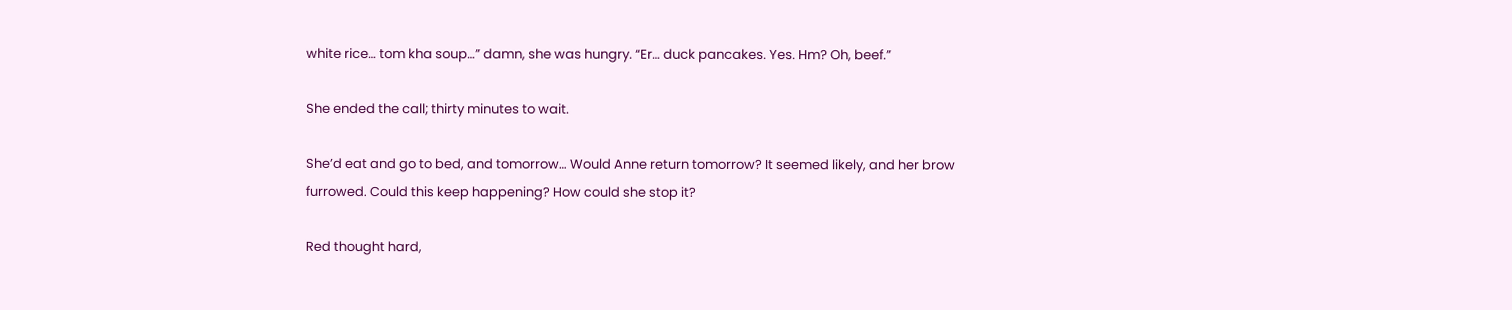white rice… tom kha soup…” damn, she was hungry. “Er… duck pancakes. Yes. Hm? Oh, beef.”

She ended the call; thirty minutes to wait.

She’d eat and go to bed, and tomorrow… Would Anne return tomorrow? It seemed likely, and her brow furrowed. Could this keep happening? How could she stop it?

Red thought hard,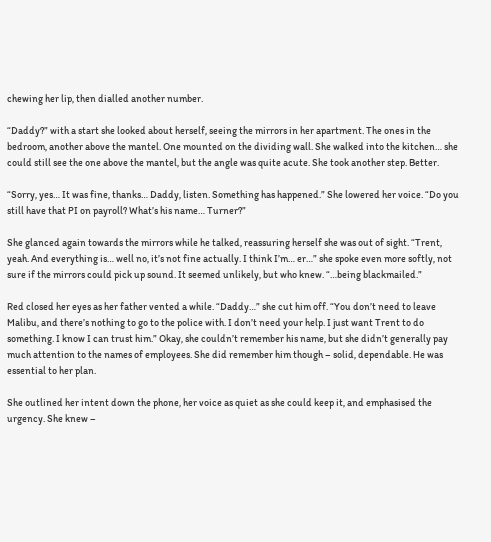chewing her lip, then dialled another number.

“Daddy?” with a start she looked about herself, seeing the mirrors in her apartment. The ones in the bedroom, another above the mantel. One mounted on the dividing wall. She walked into the kitchen… she could still see the one above the mantel, but the angle was quite acute. She took another step. Better.

“Sorry, yes… It was fine, thanks… Daddy, listen. Something has happened.” She lowered her voice. “Do you still have that PI on payroll? What’s his name… Turner?”

She glanced again towards the mirrors while he talked, reassuring herself she was out of sight. “Trent, yeah. And everything is… well no, it’s not fine actually. I think I’m… er…” she spoke even more softly, not sure if the mirrors could pick up sound. It seemed unlikely, but who knew. “…being blackmailed.”

Red closed her eyes as her father vented a while. “Daddy…” she cut him off. “You don’t need to leave Malibu, and there’s nothing to go to the police with. I don’t need your help. I just want Trent to do something. I know I can trust him.” Okay, she couldn’t remember his name, but she didn’t generally pay much attention to the names of employees. She did remember him though – solid, dependable. He was essential to her plan.

She outlined her intent down the phone, her voice as quiet as she could keep it, and emphasised the urgency. She knew –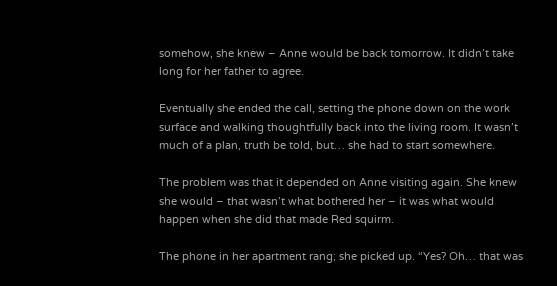somehow, she knew – Anne would be back tomorrow. It didn’t take long for her father to agree.

Eventually she ended the call, setting the phone down on the work surface and walking thoughtfully back into the living room. It wasn’t much of a plan, truth be told, but… she had to start somewhere.

The problem was that it depended on Anne visiting again. She knew she would – that wasn’t what bothered her – it was what would happen when she did that made Red squirm.

The phone in her apartment rang; she picked up. “Yes? Oh… that was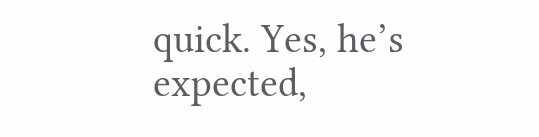quick. Yes, he’s expected,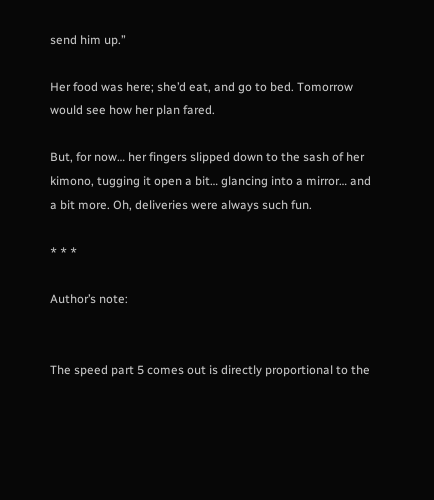send him up.”

Her food was here; she’d eat, and go to bed. Tomorrow would see how her plan fared.

But, for now… her fingers slipped down to the sash of her kimono, tugging it open a bit… glancing into a mirror… and a bit more. Oh, deliveries were always such fun.

* * *

Author’s note:


The speed part 5 comes out is directly proportional to the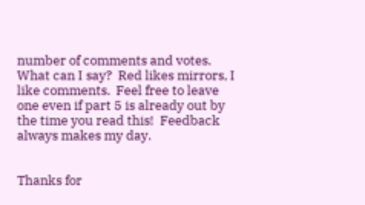number of comments and votes.  What can I say?  Red likes mirrors, I like comments.  Feel free to leave one even if part 5 is already out by the time you read this!  Feedback always makes my day.


Thanks for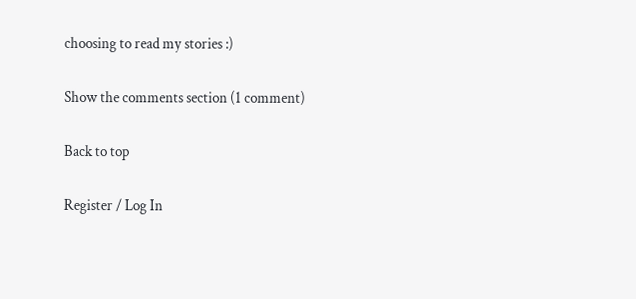choosing to read my stories :)

Show the comments section (1 comment)

Back to top

Register / Log In